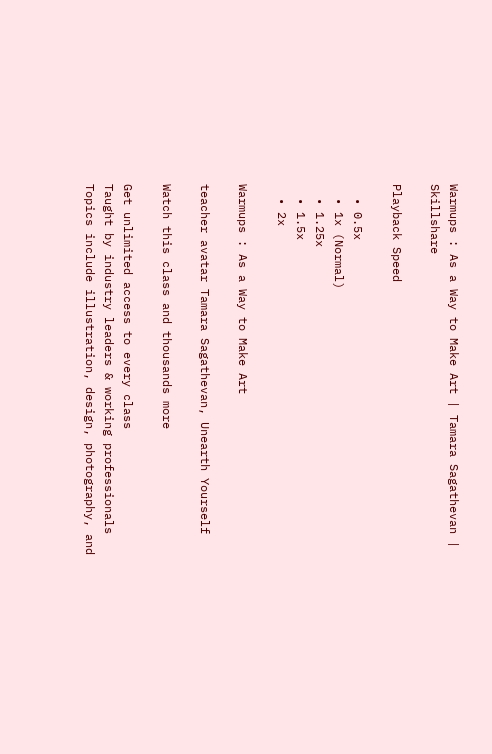Warmups : As a Way to Make Art | Tamara Sagathevan | Skillshare

Playback Speed

  • 0.5x
  • 1x (Normal)
  • 1.25x
  • 1.5x
  • 2x

Warmups : As a Way to Make Art

teacher avatar Tamara Sagathevan, Unearth Yourself

Watch this class and thousands more

Get unlimited access to every class
Taught by industry leaders & working professionals
Topics include illustration, design, photography, and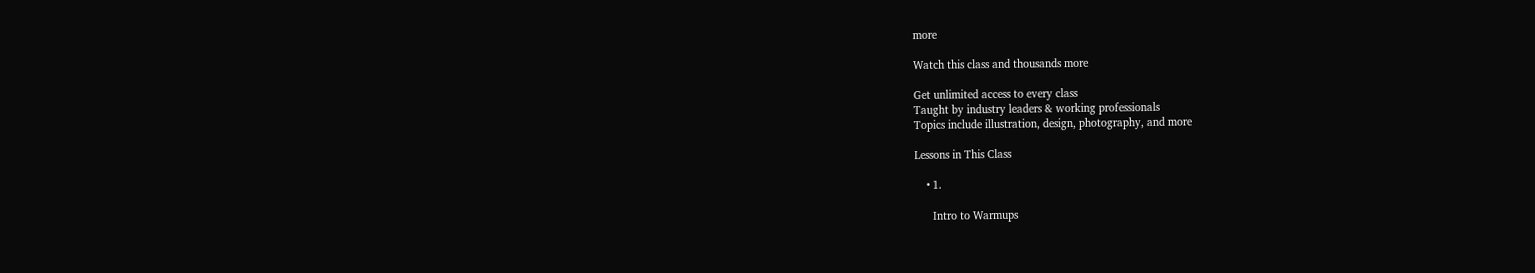more

Watch this class and thousands more

Get unlimited access to every class
Taught by industry leaders & working professionals
Topics include illustration, design, photography, and more

Lessons in This Class

    • 1.

      Intro to Warmups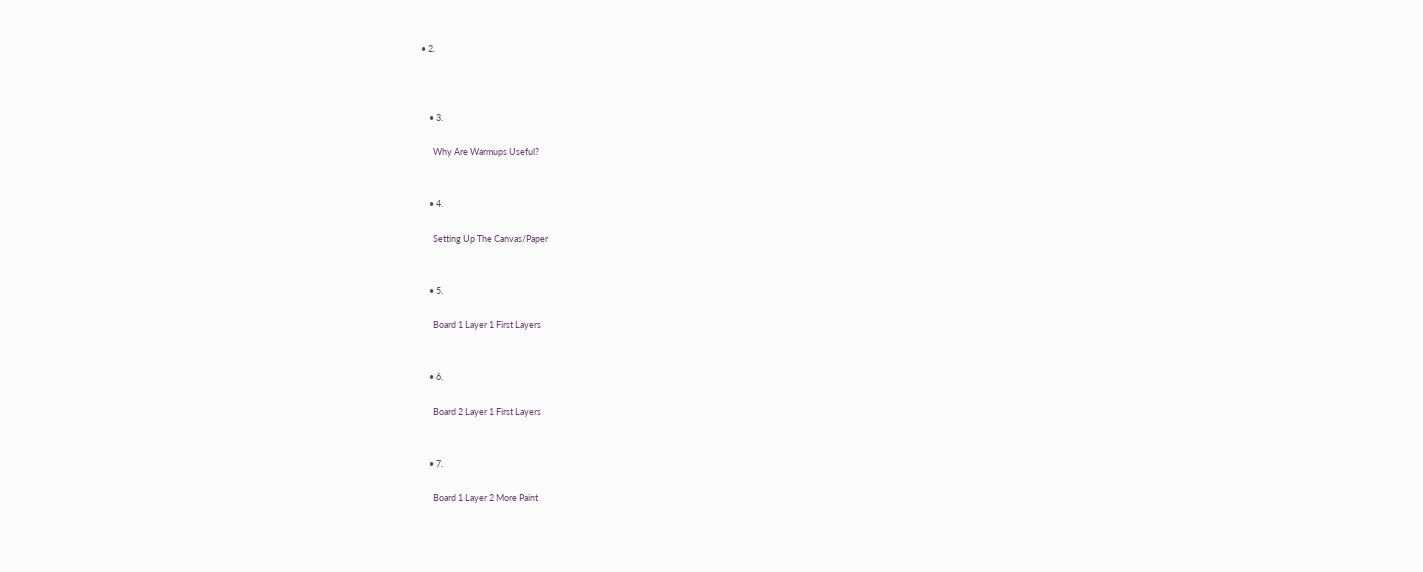• 2.



    • 3.

      Why Are Warmups Useful?


    • 4.

      Setting Up The Canvas/Paper


    • 5.

      Board 1 Layer 1 First Layers


    • 6.

      Board 2 Layer 1 First Layers


    • 7.

      Board 1 Layer 2 More Paint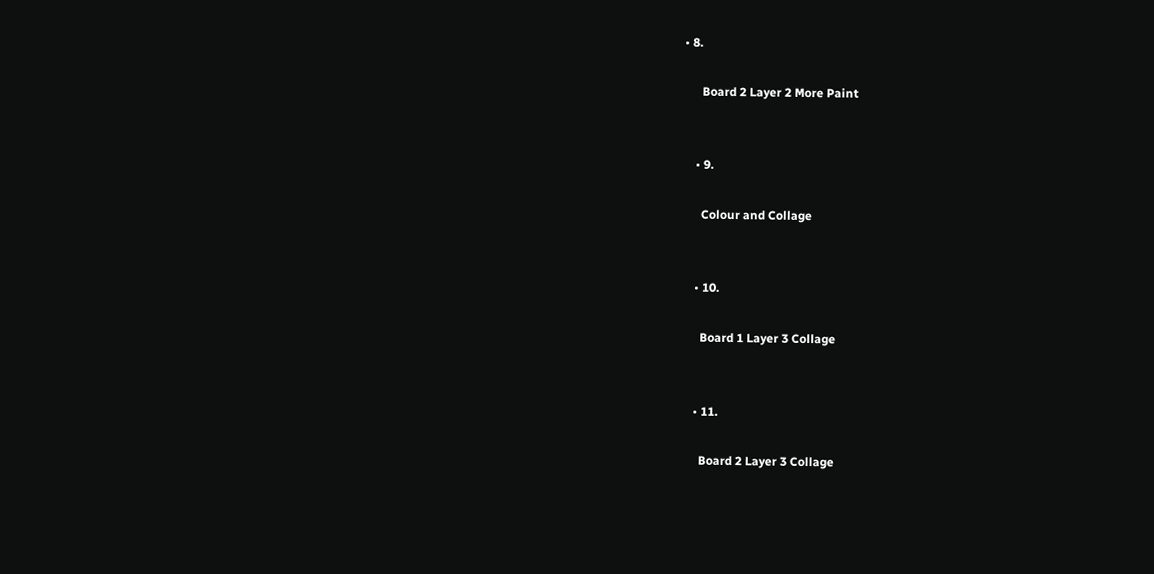• 8.

      Board 2 Layer 2 More Paint


    • 9.

      Colour and Collage


    • 10.

      Board 1 Layer 3 Collage


    • 11.

      Board 2 Layer 3 Collage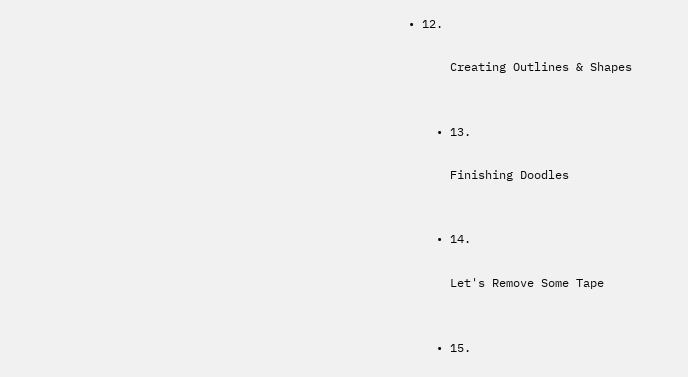• 12.

      Creating Outlines & Shapes


    • 13.

      Finishing Doodles


    • 14.

      Let's Remove Some Tape


    • 15.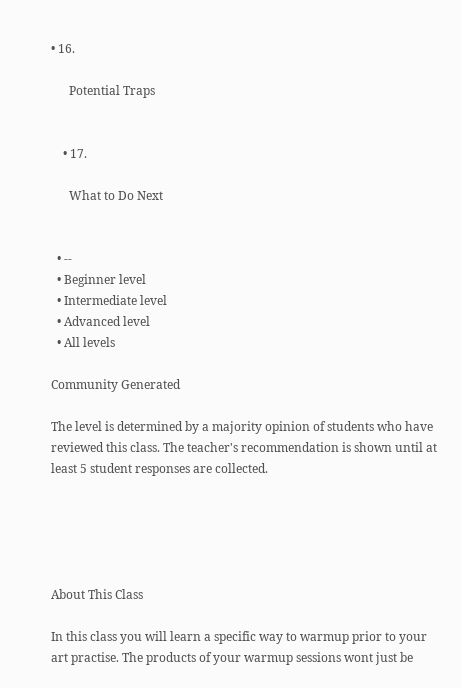• 16.

      Potential Traps


    • 17.

      What to Do Next


  • --
  • Beginner level
  • Intermediate level
  • Advanced level
  • All levels

Community Generated

The level is determined by a majority opinion of students who have reviewed this class. The teacher's recommendation is shown until at least 5 student responses are collected.





About This Class

In this class you will learn a specific way to warmup prior to your art practise. The products of your warmup sessions wont just be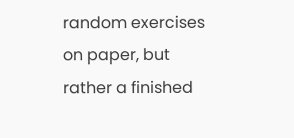random exercises on paper, but rather a finished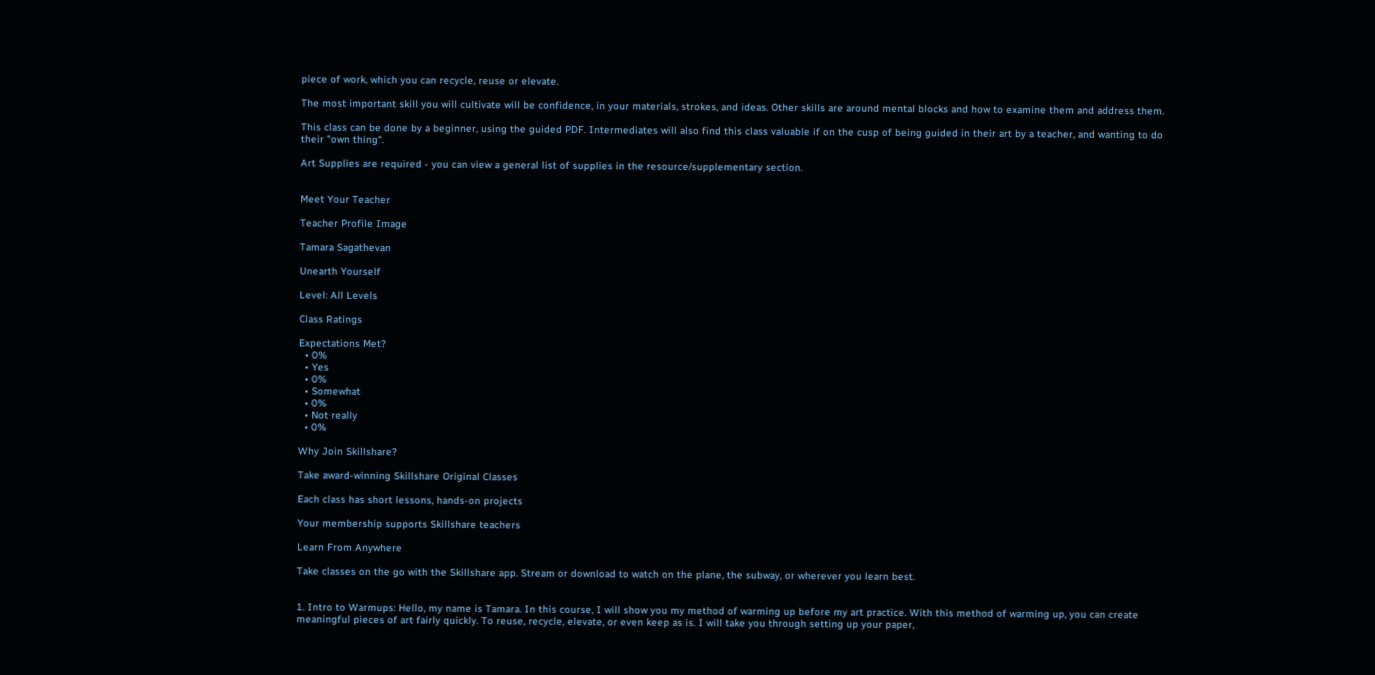piece of work, which you can recycle, reuse or elevate.

The most important skill you will cultivate will be confidence, in your materials, strokes, and ideas. Other skills are around mental blocks and how to examine them and address them.

This class can be done by a beginner, using the guided PDF. Intermediates will also find this class valuable if on the cusp of being guided in their art by a teacher, and wanting to do their "own thing".

Art Supplies are required - you can view a general list of supplies in the resource/supplementary section.


Meet Your Teacher

Teacher Profile Image

Tamara Sagathevan

Unearth Yourself

Level: All Levels

Class Ratings

Expectations Met?
  • 0%
  • Yes
  • 0%
  • Somewhat
  • 0%
  • Not really
  • 0%

Why Join Skillshare?

Take award-winning Skillshare Original Classes

Each class has short lessons, hands-on projects

Your membership supports Skillshare teachers

Learn From Anywhere

Take classes on the go with the Skillshare app. Stream or download to watch on the plane, the subway, or wherever you learn best.


1. Intro to Warmups: Hello, my name is Tamara. In this course, I will show you my method of warming up before my art practice. With this method of warming up, you can create meaningful pieces of art fairly quickly. To reuse, recycle, elevate, or even keep as is. I will take you through setting up your paper,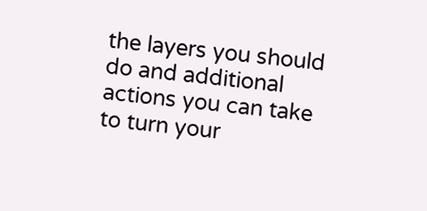the layers you should do and additional actions you can take to turn your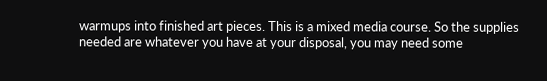warmups into finished art pieces. This is a mixed media course. So the supplies needed are whatever you have at your disposal, you may need some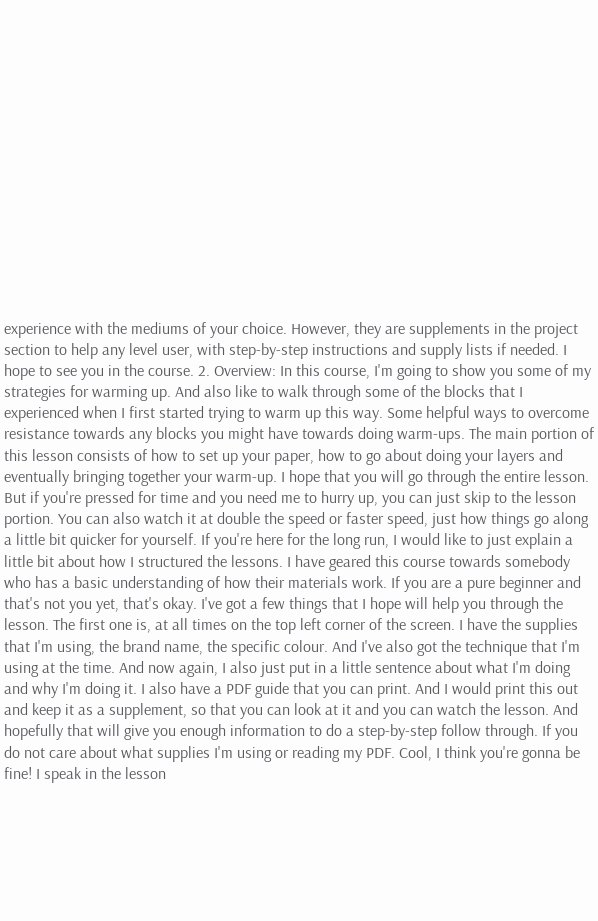experience with the mediums of your choice. However, they are supplements in the project section to help any level user, with step-by-step instructions and supply lists if needed. I hope to see you in the course. 2. Overview: In this course, I'm going to show you some of my strategies for warming up. And also like to walk through some of the blocks that I experienced when I first started trying to warm up this way. Some helpful ways to overcome resistance towards any blocks you might have towards doing warm-ups. The main portion of this lesson consists of how to set up your paper, how to go about doing your layers and eventually bringing together your warm-up. I hope that you will go through the entire lesson. But if you're pressed for time and you need me to hurry up, you can just skip to the lesson portion. You can also watch it at double the speed or faster speed, just how things go along a little bit quicker for yourself. If you're here for the long run, I would like to just explain a little bit about how I structured the lessons. I have geared this course towards somebody who has a basic understanding of how their materials work. If you are a pure beginner and that's not you yet, that's okay. I've got a few things that I hope will help you through the lesson. The first one is, at all times on the top left corner of the screen. I have the supplies that I'm using, the brand name, the specific colour. And I've also got the technique that I'm using at the time. And now again, I also just put in a little sentence about what I'm doing and why I'm doing it. I also have a PDF guide that you can print. And I would print this out and keep it as a supplement, so that you can look at it and you can watch the lesson. And hopefully that will give you enough information to do a step-by-step follow through. If you do not care about what supplies I'm using or reading my PDF. Cool, I think you're gonna be fine! I speak in the lesson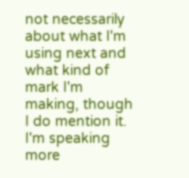not necessarily about what I'm using next and what kind of mark I'm making, though I do mention it. I'm speaking more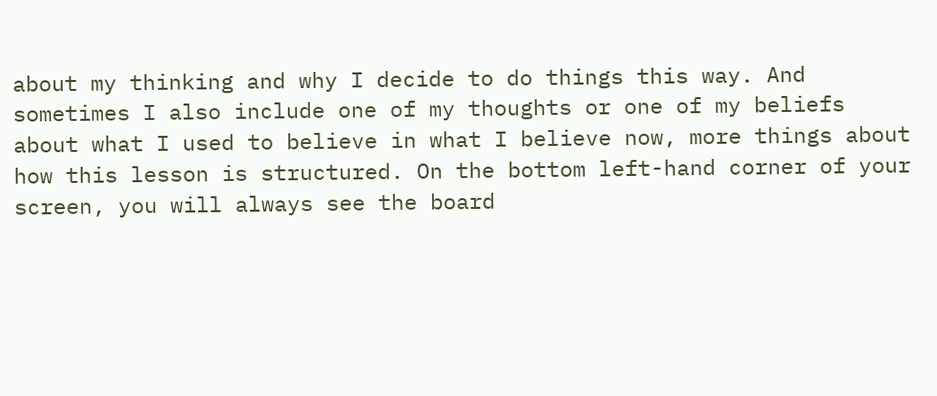about my thinking and why I decide to do things this way. And sometimes I also include one of my thoughts or one of my beliefs about what I used to believe in what I believe now, more things about how this lesson is structured. On the bottom left-hand corner of your screen, you will always see the board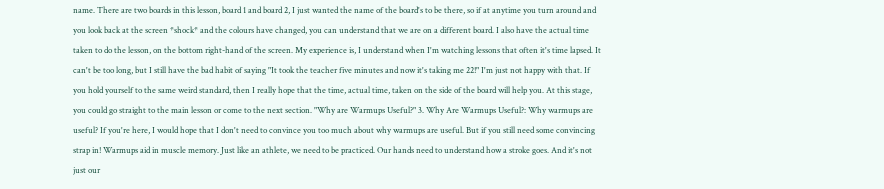name. There are two boards in this lesson, board 1 and board 2, I just wanted the name of the board's to be there, so if at anytime you turn around and you look back at the screen *shock* and the colours have changed, you can understand that we are on a different board. I also have the actual time taken to do the lesson, on the bottom right-hand of the screen. My experience is, I understand when I'm watching lessons that often it's time lapsed. It can't be too long, but I still have the bad habit of saying "It took the teacher five minutes and now it's taking me 22!" I'm just not happy with that. If you hold yourself to the same weird standard, then I really hope that the time, actual time, taken on the side of the board will help you. At this stage, you could go straight to the main lesson or come to the next section. "Why are Warmups Useful?" 3. Why Are Warmups Useful?: Why warmups are useful? If you're here, I would hope that I don't need to convince you too much about why warmups are useful. But if you still need some convincing strap in! Warmups aid in muscle memory. Just like an athlete, we need to be practiced. Our hands need to understand how a stroke goes. And it's not just our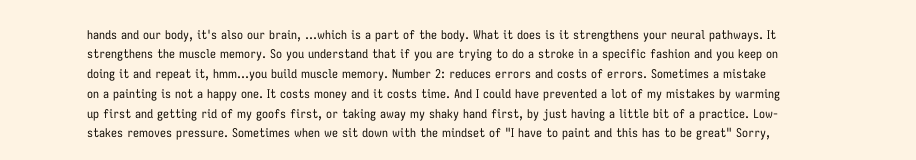hands and our body, it's also our brain, ...which is a part of the body. What it does is it strengthens your neural pathways. It strengthens the muscle memory. So you understand that if you are trying to do a stroke in a specific fashion and you keep on doing it and repeat it, hmm...you build muscle memory. Number 2: reduces errors and costs of errors. Sometimes a mistake on a painting is not a happy one. It costs money and it costs time. And I could have prevented a lot of my mistakes by warming up first and getting rid of my goofs first, or taking away my shaky hand first, by just having a little bit of a practice. Low-stakes removes pressure. Sometimes when we sit down with the mindset of "I have to paint and this has to be great" Sorry,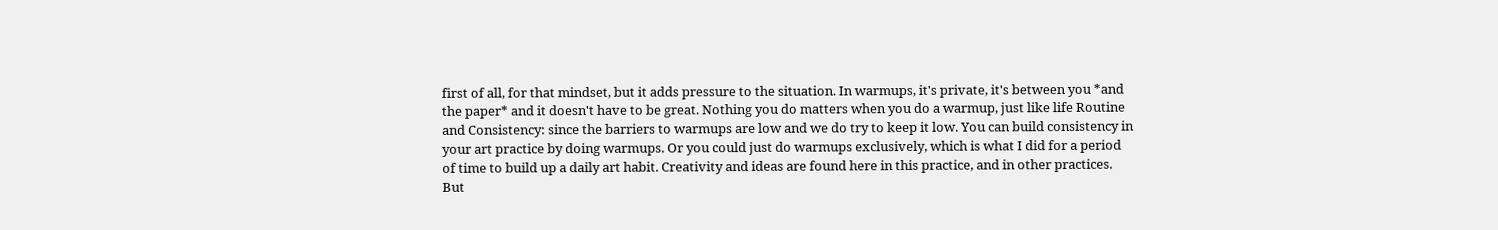first of all, for that mindset, but it adds pressure to the situation. In warmups, it's private, it's between you *and the paper* and it doesn't have to be great. Nothing you do matters when you do a warmup, just like life Routine and Consistency: since the barriers to warmups are low and we do try to keep it low. You can build consistency in your art practice by doing warmups. Or you could just do warmups exclusively, which is what I did for a period of time to build up a daily art habit. Creativity and ideas are found here in this practice, and in other practices. But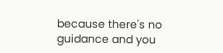because there's no guidance and you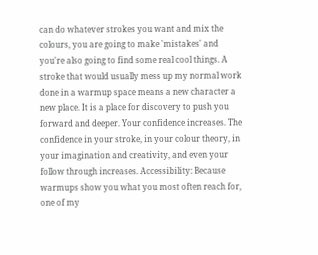can do whatever strokes you want and mix the colours, you are going to make 'mistakes' and you're also going to find some real cool things. A stroke that would usually mess up my normal work done in a warmup space means a new character a new place. It is a place for discovery to push you forward and deeper. Your confidence increases. The confidence in your stroke, in your colour theory, in your imagination and creativity, and even your follow through increases. Accessibility: Because warmups show you what you most often reach for, one of my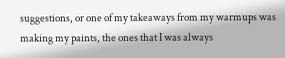suggestions, or one of my takeaways from my warmups was making my paints, the ones that I was always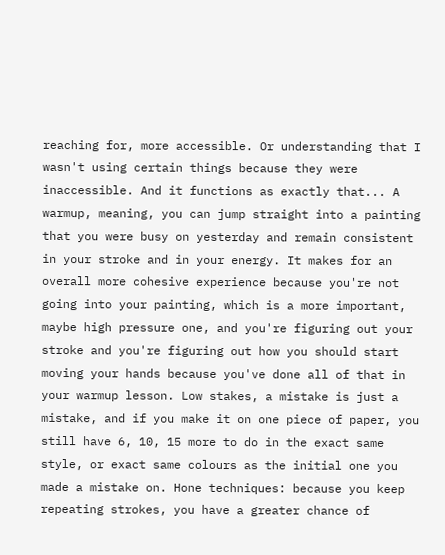reaching for, more accessible. Or understanding that I wasn't using certain things because they were inaccessible. And it functions as exactly that... A warmup, meaning, you can jump straight into a painting that you were busy on yesterday and remain consistent in your stroke and in your energy. It makes for an overall more cohesive experience because you're not going into your painting, which is a more important, maybe high pressure one, and you're figuring out your stroke and you're figuring out how you should start moving your hands because you've done all of that in your warmup lesson. Low stakes, a mistake is just a mistake, and if you make it on one piece of paper, you still have 6, 10, 15 more to do in the exact same style, or exact same colours as the initial one you made a mistake on. Hone techniques: because you keep repeating strokes, you have a greater chance of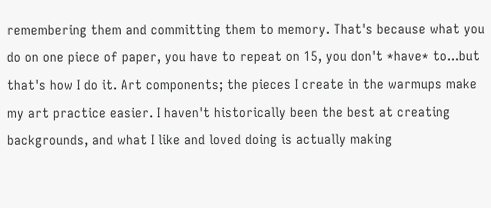remembering them and committing them to memory. That's because what you do on one piece of paper, you have to repeat on 15, you don't *have* to...but that's how I do it. Art components; the pieces I create in the warmups make my art practice easier. I haven't historically been the best at creating backgrounds, and what I like and loved doing is actually making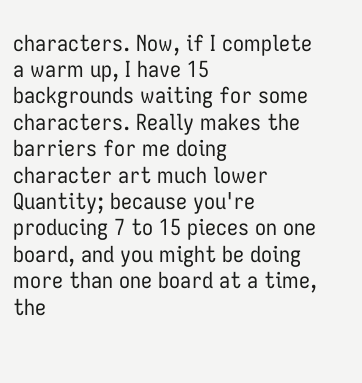characters. Now, if I complete a warm up, I have 15 backgrounds waiting for some characters. Really makes the barriers for me doing character art much lower Quantity; because you're producing 7 to 15 pieces on one board, and you might be doing more than one board at a time, the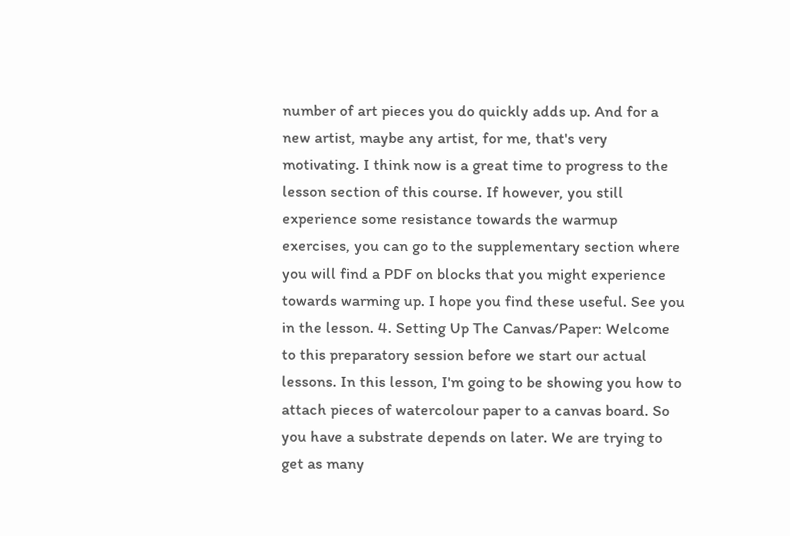number of art pieces you do quickly adds up. And for a new artist, maybe any artist, for me, that's very motivating. I think now is a great time to progress to the lesson section of this course. If however, you still experience some resistance towards the warmup exercises, you can go to the supplementary section where you will find a PDF on blocks that you might experience towards warming up. I hope you find these useful. See you in the lesson. 4. Setting Up The Canvas/Paper: Welcome to this preparatory session before we start our actual lessons. In this lesson, I'm going to be showing you how to attach pieces of watercolour paper to a canvas board. So you have a substrate depends on later. We are trying to get as many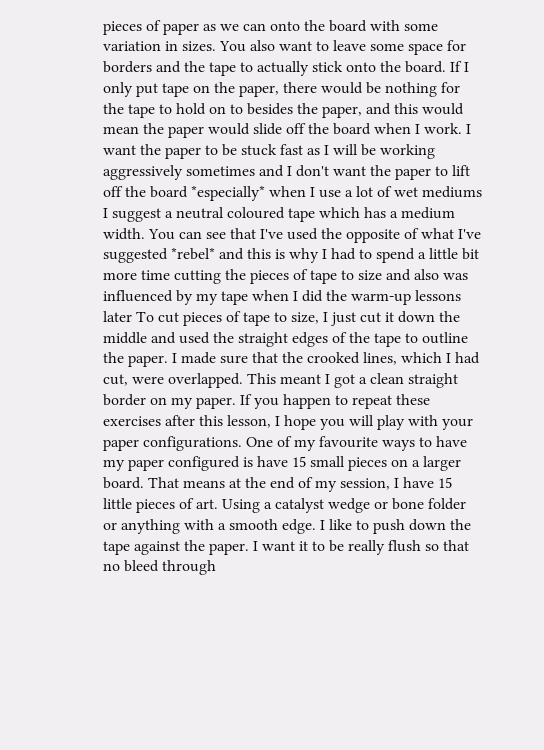pieces of paper as we can onto the board with some variation in sizes. You also want to leave some space for borders and the tape to actually stick onto the board. If I only put tape on the paper, there would be nothing for the tape to hold on to besides the paper, and this would mean the paper would slide off the board when I work. I want the paper to be stuck fast as I will be working aggressively sometimes and I don't want the paper to lift off the board *especially* when I use a lot of wet mediums I suggest a neutral coloured tape which has a medium width. You can see that I've used the opposite of what I've suggested *rebel* and this is why I had to spend a little bit more time cutting the pieces of tape to size and also was influenced by my tape when I did the warm-up lessons later To cut pieces of tape to size, I just cut it down the middle and used the straight edges of the tape to outline the paper. I made sure that the crooked lines, which I had cut, were overlapped. This meant I got a clean straight border on my paper. If you happen to repeat these exercises after this lesson, I hope you will play with your paper configurations. One of my favourite ways to have my paper configured is have 15 small pieces on a larger board. That means at the end of my session, I have 15 little pieces of art. Using a catalyst wedge or bone folder or anything with a smooth edge. I like to push down the tape against the paper. I want it to be really flush so that no bleed through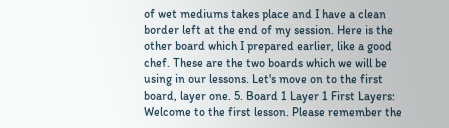of wet mediums takes place and I have a clean border left at the end of my session. Here is the other board which I prepared earlier, like a good chef. These are the two boards which we will be using in our lessons. Let's move on to the first board, layer one. 5. Board 1 Layer 1 First Layers: Welcome to the first lesson. Please remember the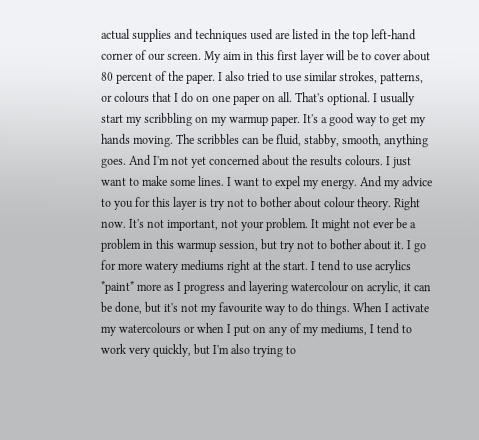actual supplies and techniques used are listed in the top left-hand corner of our screen. My aim in this first layer will be to cover about 80 percent of the paper. I also tried to use similar strokes, patterns, or colours that I do on one paper on all. That's optional. I usually start my scribbling on my warmup paper. It's a good way to get my hands moving. The scribbles can be fluid, stabby, smooth, anything goes. And I'm not yet concerned about the results colours. I just want to make some lines. I want to expel my energy. And my advice to you for this layer is try not to bother about colour theory. Right now. It's not important, not your problem. It might not ever be a problem in this warmup session, but try not to bother about it. I go for more watery mediums right at the start. I tend to use acrylics *paint* more as I progress and layering watercolour on acrylic, it can be done, but it's not my favourite way to do things. When I activate my watercolours or when I put on any of my mediums, I tend to work very quickly, but I'm also trying to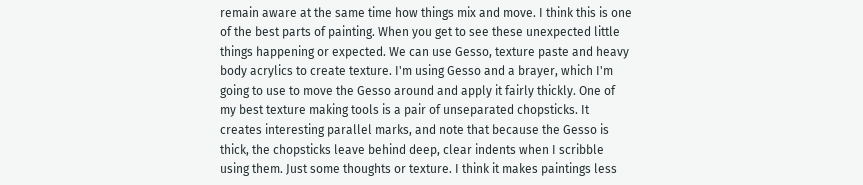remain aware at the same time how things mix and move. I think this is one of the best parts of painting. When you get to see these unexpected little things happening or expected. We can use Gesso, texture paste and heavy body acrylics to create texture. I'm using Gesso and a brayer, which I'm going to use to move the Gesso around and apply it fairly thickly. One of my best texture making tools is a pair of unseparated chopsticks. It creates interesting parallel marks, and note that because the Gesso is thick, the chopsticks leave behind deep, clear indents when I scribble using them. Just some thoughts or texture. I think it makes paintings less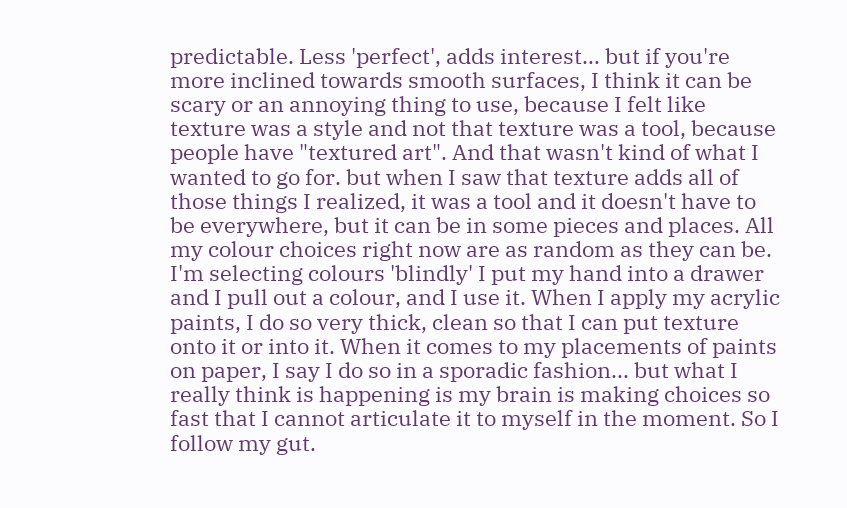predictable. Less 'perfect', adds interest... but if you're more inclined towards smooth surfaces, I think it can be scary or an annoying thing to use, because I felt like texture was a style and not that texture was a tool, because people have "textured art". And that wasn't kind of what I wanted to go for. but when I saw that texture adds all of those things I realized, it was a tool and it doesn't have to be everywhere, but it can be in some pieces and places. All my colour choices right now are as random as they can be. I'm selecting colours 'blindly' I put my hand into a drawer and I pull out a colour, and I use it. When I apply my acrylic paints, I do so very thick, clean so that I can put texture onto it or into it. When it comes to my placements of paints on paper, I say I do so in a sporadic fashion... but what I really think is happening is my brain is making choices so fast that I cannot articulate it to myself in the moment. So I follow my gut.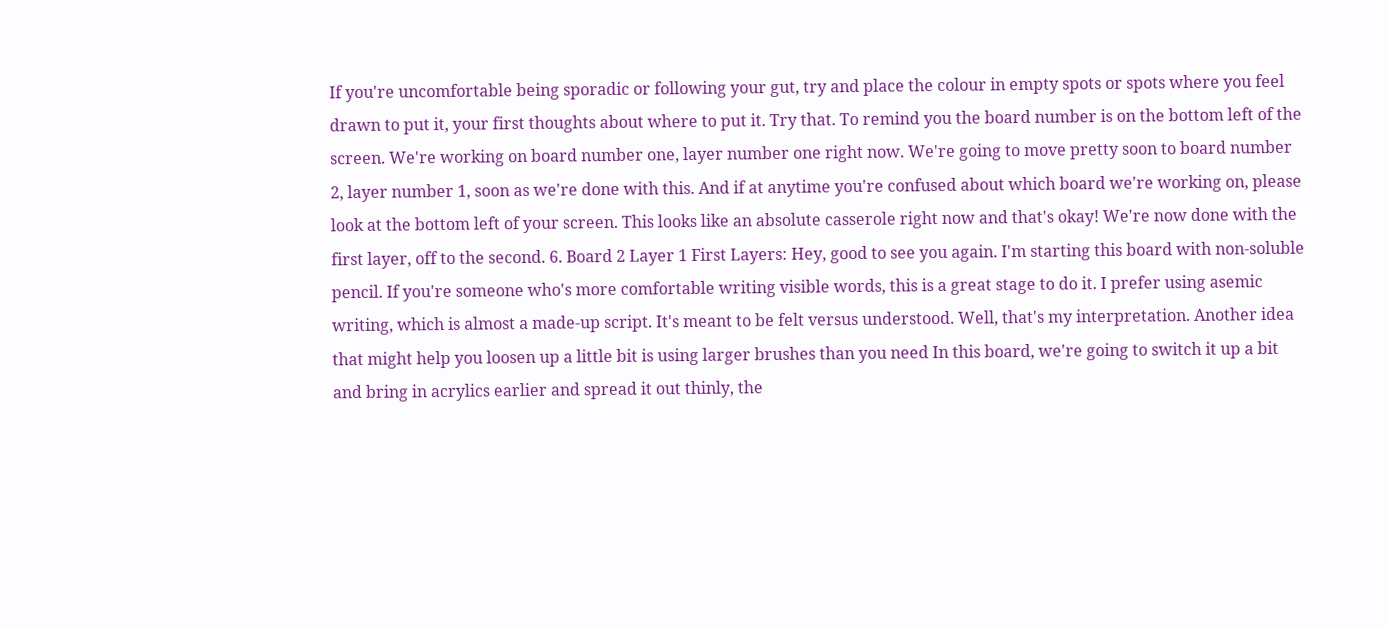If you're uncomfortable being sporadic or following your gut, try and place the colour in empty spots or spots where you feel drawn to put it, your first thoughts about where to put it. Try that. To remind you the board number is on the bottom left of the screen. We're working on board number one, layer number one right now. We're going to move pretty soon to board number 2, layer number 1, soon as we're done with this. And if at anytime you're confused about which board we're working on, please look at the bottom left of your screen. This looks like an absolute casserole right now and that's okay! We're now done with the first layer, off to the second. 6. Board 2 Layer 1 First Layers: Hey, good to see you again. I'm starting this board with non-soluble pencil. If you're someone who's more comfortable writing visible words, this is a great stage to do it. I prefer using asemic writing, which is almost a made-up script. It's meant to be felt versus understood. Well, that's my interpretation. Another idea that might help you loosen up a little bit is using larger brushes than you need In this board, we're going to switch it up a bit and bring in acrylics earlier and spread it out thinly, the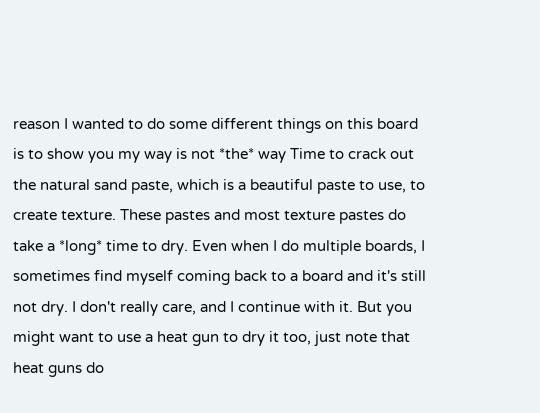reason I wanted to do some different things on this board is to show you my way is not *the* way Time to crack out the natural sand paste, which is a beautiful paste to use, to create texture. These pastes and most texture pastes do take a *long* time to dry. Even when I do multiple boards, I sometimes find myself coming back to a board and it's still not dry. I don't really care, and I continue with it. But you might want to use a heat gun to dry it too, just note that heat guns do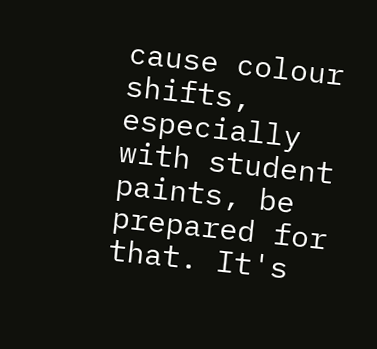cause colour shifts, especially with student paints, be prepared for that. It's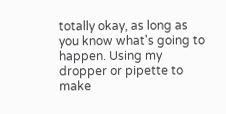totally okay, as long as you know what's going to happen. Using my dropper or pipette to make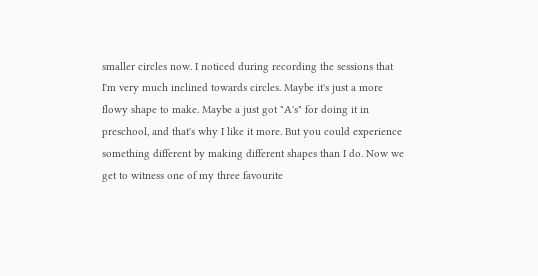smaller circles now. I noticed during recording the sessions that I'm very much inclined towards circles. Maybe it's just a more flowy shape to make. Maybe a just got "A's" for doing it in preschool, and that's why I like it more. But you could experience something different by making different shapes than I do. Now we get to witness one of my three favourite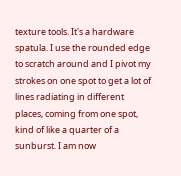texture tools. It's a hardware spatula. I use the rounded edge to scratch around and I pivot my strokes on one spot to get a lot of lines radiating in different places, coming from one spot, kind of like a quarter of a sunburst. I am now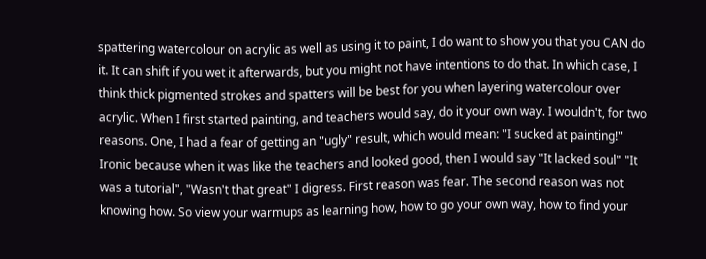spattering watercolour on acrylic as well as using it to paint, I do want to show you that you CAN do it. It can shift if you wet it afterwards, but you might not have intentions to do that. In which case, I think thick pigmented strokes and spatters will be best for you when layering watercolour over acrylic. When I first started painting, and teachers would say, do it your own way. I wouldn't, for two reasons. One, I had a fear of getting an "ugly" result, which would mean: "I sucked at painting!" Ironic because when it was like the teachers and looked good, then I would say "It lacked soul" "It was a tutorial", "Wasn't that great" I digress. First reason was fear. The second reason was not knowing how. So view your warmups as learning how, how to go your own way, how to find your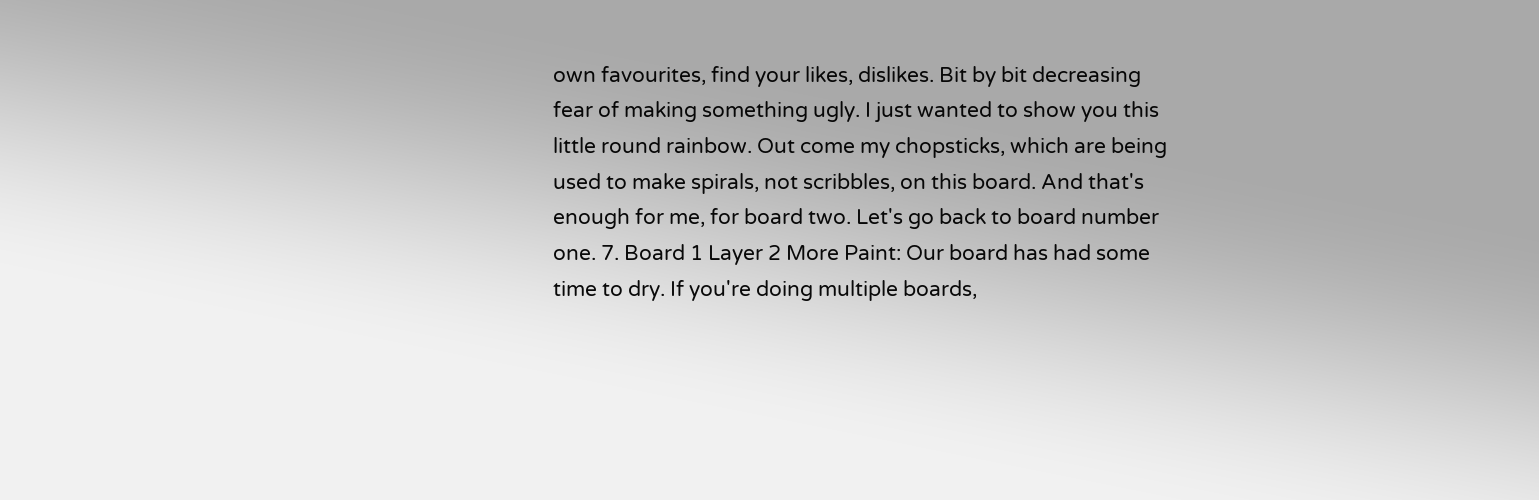own favourites, find your likes, dislikes. Bit by bit decreasing fear of making something ugly. I just wanted to show you this little round rainbow. Out come my chopsticks, which are being used to make spirals, not scribbles, on this board. And that's enough for me, for board two. Let's go back to board number one. 7. Board 1 Layer 2 More Paint: Our board has had some time to dry. If you're doing multiple boards,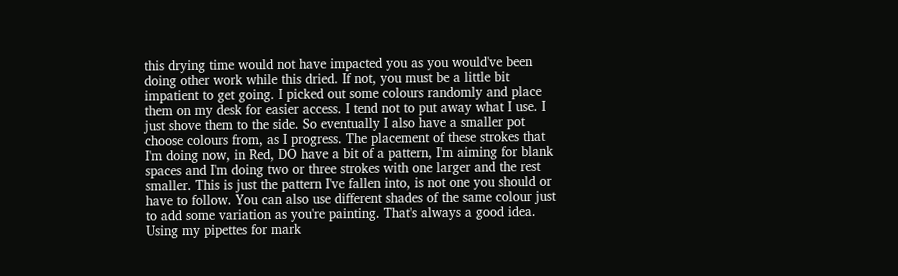this drying time would not have impacted you as you would've been doing other work while this dried. If not, you must be a little bit impatient to get going. I picked out some colours randomly and place them on my desk for easier access. I tend not to put away what I use. I just shove them to the side. So eventually I also have a smaller pot choose colours from, as I progress. The placement of these strokes that I'm doing now, in Red, DO have a bit of a pattern, I'm aiming for blank spaces and I'm doing two or three strokes with one larger and the rest smaller. This is just the pattern I've fallen into, is not one you should or have to follow. You can also use different shades of the same colour just to add some variation as you're painting. That's always a good idea. Using my pipettes for mark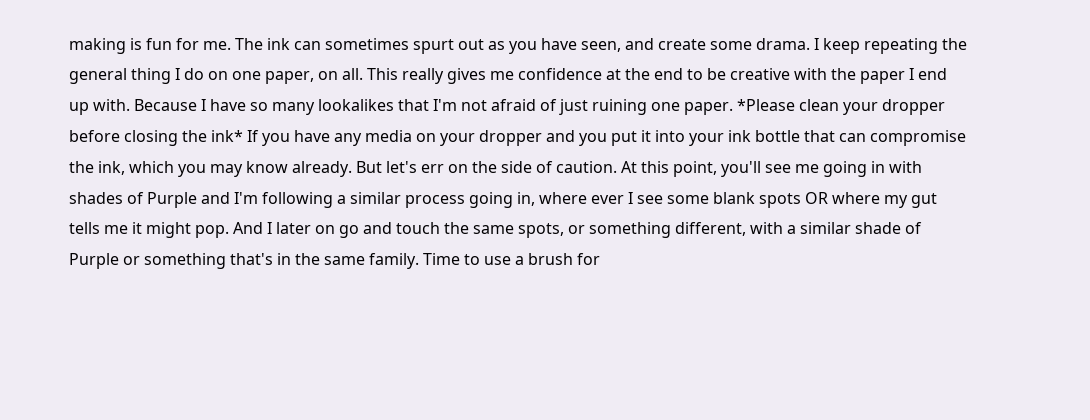making is fun for me. The ink can sometimes spurt out as you have seen, and create some drama. I keep repeating the general thing I do on one paper, on all. This really gives me confidence at the end to be creative with the paper I end up with. Because I have so many lookalikes that I'm not afraid of just ruining one paper. *Please clean your dropper before closing the ink* If you have any media on your dropper and you put it into your ink bottle that can compromise the ink, which you may know already. But let's err on the side of caution. At this point, you'll see me going in with shades of Purple and I'm following a similar process going in, where ever I see some blank spots OR where my gut tells me it might pop. And I later on go and touch the same spots, or something different, with a similar shade of Purple or something that's in the same family. Time to use a brush for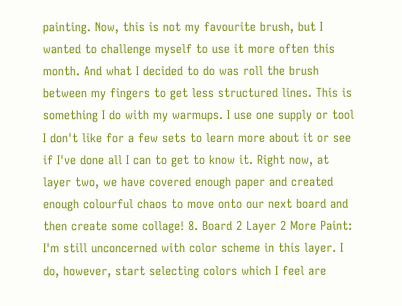painting. Now, this is not my favourite brush, but I wanted to challenge myself to use it more often this month. And what I decided to do was roll the brush between my fingers to get less structured lines. This is something I do with my warmups. I use one supply or tool I don't like for a few sets to learn more about it or see if I've done all I can to get to know it. Right now, at layer two, we have covered enough paper and created enough colourful chaos to move onto our next board and then create some collage! 8. Board 2 Layer 2 More Paint: I'm still unconcerned with color scheme in this layer. I do, however, start selecting colors which I feel are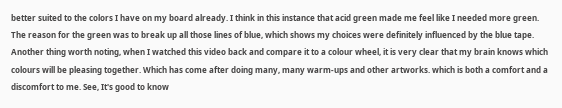better suited to the colors I have on my board already. I think in this instance that acid green made me feel like I needed more green. The reason for the green was to break up all those lines of blue, which shows my choices were definitely influenced by the blue tape. Another thing worth noting, when I watched this video back and compare it to a colour wheel, it is very clear that my brain knows which colours will be pleasing together. Which has come after doing many, many warm-ups and other artworks. which is both a comfort and a discomfort to me. See, It's good to know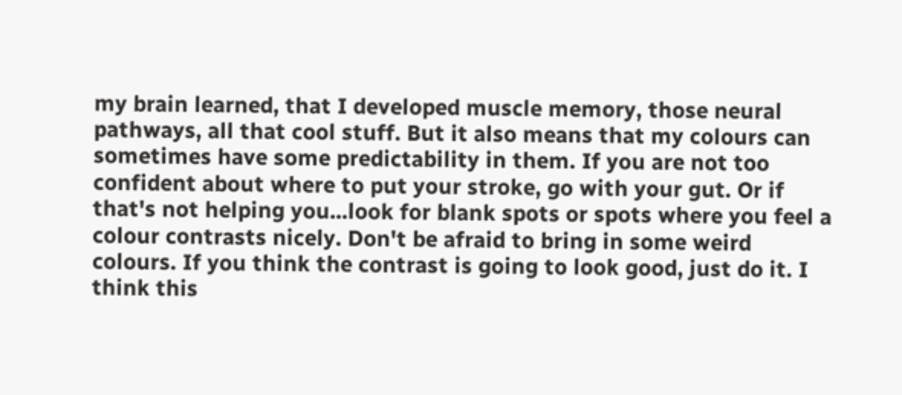my brain learned, that I developed muscle memory, those neural pathways, all that cool stuff. But it also means that my colours can sometimes have some predictability in them. If you are not too confident about where to put your stroke, go with your gut. Or if that's not helping you...look for blank spots or spots where you feel a colour contrasts nicely. Don't be afraid to bring in some weird colours. If you think the contrast is going to look good, just do it. I think this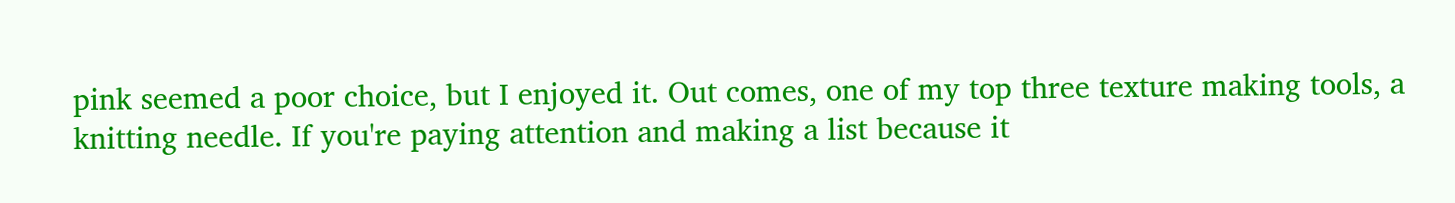pink seemed a poor choice, but I enjoyed it. Out comes, one of my top three texture making tools, a knitting needle. If you're paying attention and making a list because it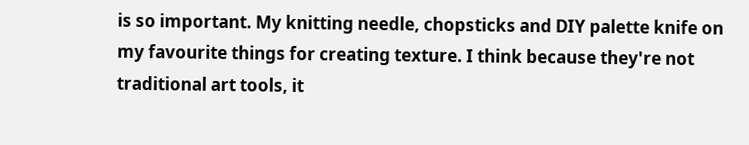is so important. My knitting needle, chopsticks and DIY palette knife on my favourite things for creating texture. I think because they're not traditional art tools, it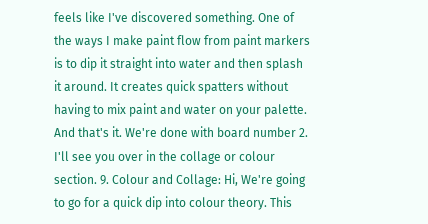feels like I've discovered something. One of the ways I make paint flow from paint markers is to dip it straight into water and then splash it around. It creates quick spatters without having to mix paint and water on your palette. And that's it. We're done with board number 2. I'll see you over in the collage or colour section. 9. Colour and Collage: Hi, We're going to go for a quick dip into colour theory. This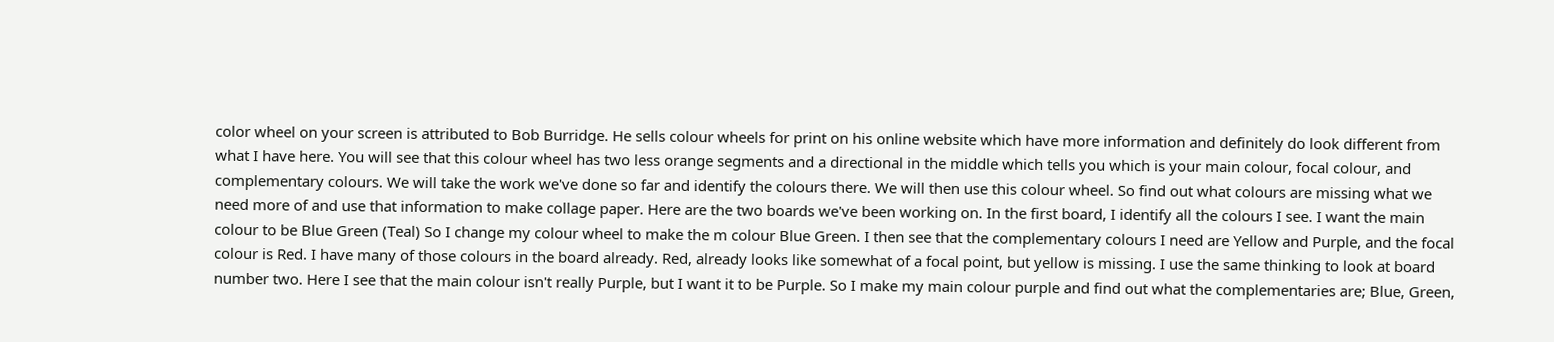color wheel on your screen is attributed to Bob Burridge. He sells colour wheels for print on his online website which have more information and definitely do look different from what I have here. You will see that this colour wheel has two less orange segments and a directional in the middle which tells you which is your main colour, focal colour, and complementary colours. We will take the work we've done so far and identify the colours there. We will then use this colour wheel. So find out what colours are missing what we need more of and use that information to make collage paper. Here are the two boards we've been working on. In the first board, I identify all the colours I see. I want the main colour to be Blue Green (Teal) So I change my colour wheel to make the m colour Blue Green. I then see that the complementary colours I need are Yellow and Purple, and the focal colour is Red. I have many of those colours in the board already. Red, already looks like somewhat of a focal point, but yellow is missing. I use the same thinking to look at board number two. Here I see that the main colour isn't really Purple, but I want it to be Purple. So I make my main colour purple and find out what the complementaries are; Blue, Green,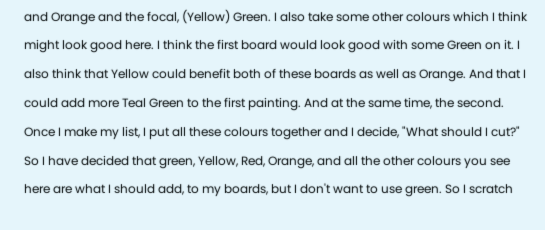and Orange and the focal, (Yellow) Green. I also take some other colours which I think might look good here. I think the first board would look good with some Green on it. I also think that Yellow could benefit both of these boards as well as Orange. And that I could add more Teal Green to the first painting. And at the same time, the second. Once I make my list, I put all these colours together and I decide, "What should I cut?" So I have decided that green, Yellow, Red, Orange, and all the other colours you see here are what I should add, to my boards, but I don't want to use green. So I scratch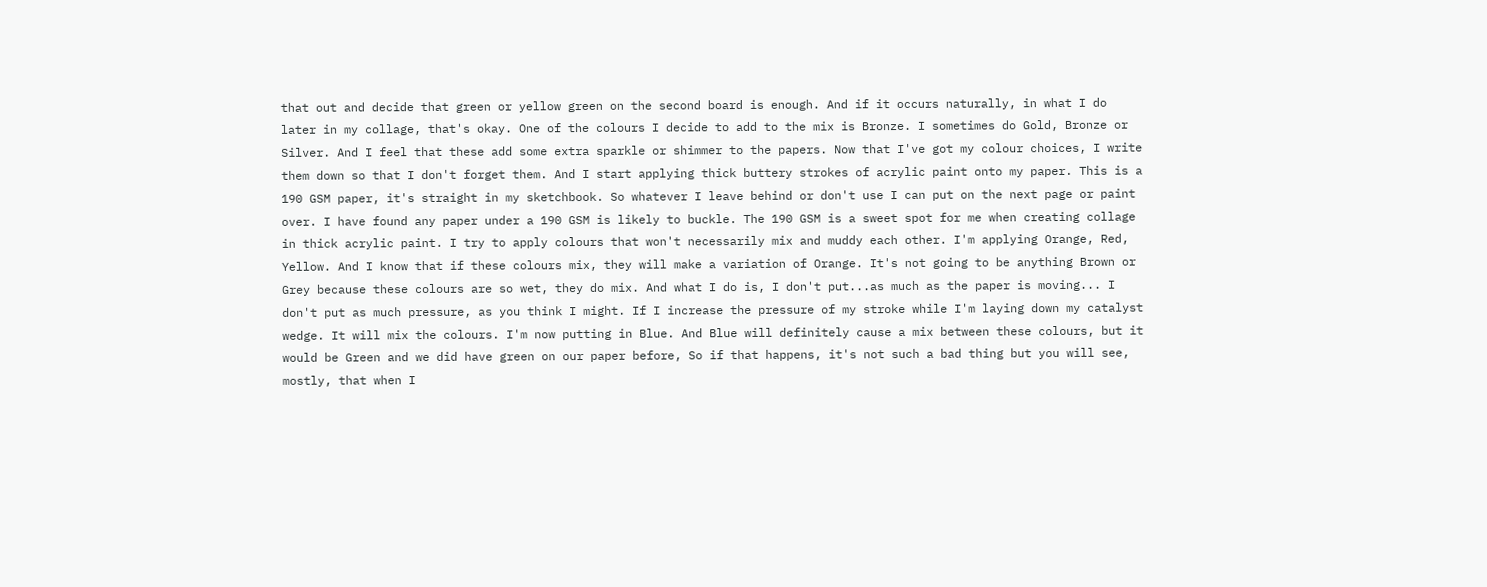that out and decide that green or yellow green on the second board is enough. And if it occurs naturally, in what I do later in my collage, that's okay. One of the colours I decide to add to the mix is Bronze. I sometimes do Gold, Bronze or Silver. And I feel that these add some extra sparkle or shimmer to the papers. Now that I've got my colour choices, I write them down so that I don't forget them. And I start applying thick buttery strokes of acrylic paint onto my paper. This is a 190 GSM paper, it's straight in my sketchbook. So whatever I leave behind or don't use I can put on the next page or paint over. I have found any paper under a 190 GSM is likely to buckle. The 190 GSM is a sweet spot for me when creating collage in thick acrylic paint. I try to apply colours that won't necessarily mix and muddy each other. I'm applying Orange, Red, Yellow. And I know that if these colours mix, they will make a variation of Orange. It's not going to be anything Brown or Grey because these colours are so wet, they do mix. And what I do is, I don't put...as much as the paper is moving... I don't put as much pressure, as you think I might. If I increase the pressure of my stroke while I'm laying down my catalyst wedge. It will mix the colours. I'm now putting in Blue. And Blue will definitely cause a mix between these colours, but it would be Green and we did have green on our paper before, So if that happens, it's not such a bad thing but you will see, mostly, that when I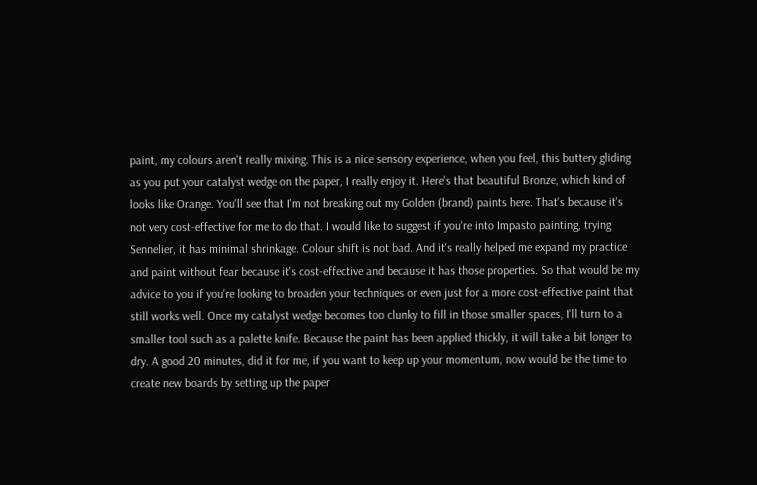paint, my colours aren't really mixing. This is a nice sensory experience, when you feel, this buttery gliding as you put your catalyst wedge on the paper, I really enjoy it. Here's that beautiful Bronze, which kind of looks like Orange. You'll see that I'm not breaking out my Golden (brand) paints here. That's because it's not very cost-effective for me to do that. I would like to suggest if you're into Impasto painting, trying Sennelier, it has minimal shrinkage. Colour shift is not bad. And it's really helped me expand my practice and paint without fear because it's cost-effective and because it has those properties. So that would be my advice to you if you're looking to broaden your techniques or even just for a more cost-effective paint that still works well. Once my catalyst wedge becomes too clunky to fill in those smaller spaces, I'll turn to a smaller tool such as a palette knife. Because the paint has been applied thickly, it will take a bit longer to dry. A good 20 minutes, did it for me, if you want to keep up your momentum, now would be the time to create new boards by setting up the paper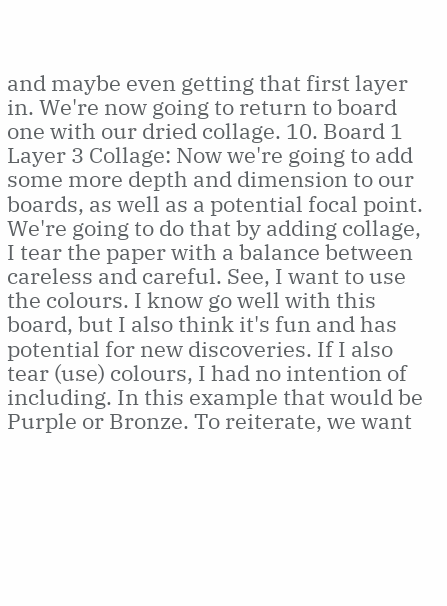and maybe even getting that first layer in. We're now going to return to board one with our dried collage. 10. Board 1 Layer 3 Collage: Now we're going to add some more depth and dimension to our boards, as well as a potential focal point. We're going to do that by adding collage, I tear the paper with a balance between careless and careful. See, I want to use the colours. I know go well with this board, but I also think it's fun and has potential for new discoveries. If I also tear (use) colours, I had no intention of including. In this example that would be Purple or Bronze. To reiterate, we want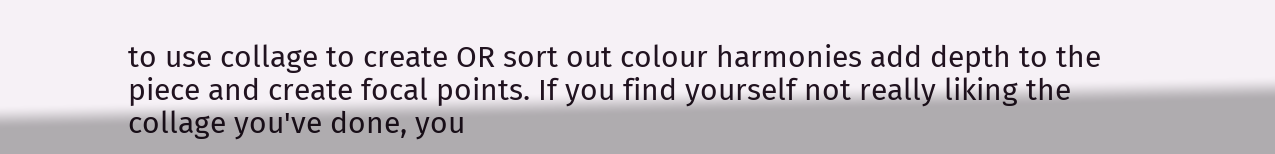to use collage to create OR sort out colour harmonies add depth to the piece and create focal points. If you find yourself not really liking the collage you've done, you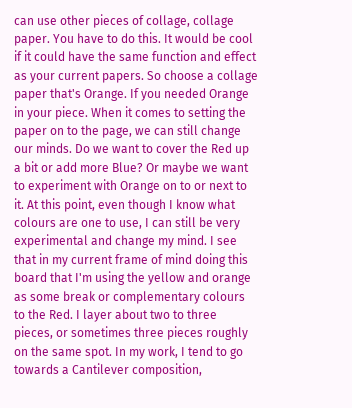can use other pieces of collage, collage paper. You have to do this. It would be cool if it could have the same function and effect as your current papers. So choose a collage paper that's Orange. If you needed Orange in your piece. When it comes to setting the paper on to the page, we can still change our minds. Do we want to cover the Red up a bit or add more Blue? Or maybe we want to experiment with Orange on to or next to it. At this point, even though I know what colours are one to use, I can still be very experimental and change my mind. I see that in my current frame of mind doing this board that I'm using the yellow and orange as some break or complementary colours to the Red. I layer about two to three pieces, or sometimes three pieces roughly on the same spot. In my work, I tend to go towards a Cantilever composition,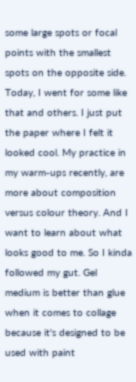some large spots or focal points with the smallest spots on the opposite side. Today, I went for some like that and others. I just put the paper where I felt it looked cool. My practice in my warm-ups recently, are more about composition versus colour theory. And I want to learn about what looks good to me. So I kinda followed my gut. Gel medium is better than glue when it comes to collage because it's designed to be used with paint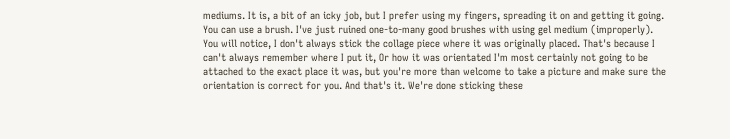mediums. It is, a bit of an icky job, but I prefer using my fingers, spreading it on and getting it going. You can use a brush. I've just ruined one-to-many good brushes with using gel medium (improperly). You will notice, I don't always stick the collage piece where it was originally placed. That's because I can't always remember where I put it, Or how it was orientated I'm most certainly not going to be attached to the exact place it was, but you're more than welcome to take a picture and make sure the orientation is correct for you. And that's it. We're done sticking these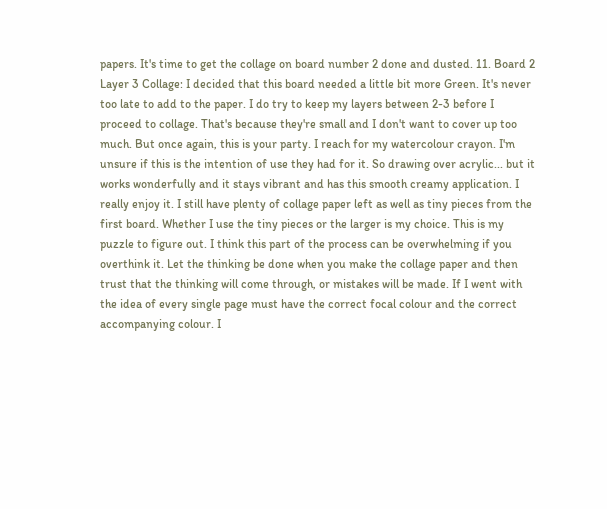papers. It's time to get the collage on board number 2 done and dusted. 11. Board 2 Layer 3 Collage: I decided that this board needed a little bit more Green. It's never too late to add to the paper. I do try to keep my layers between 2-3 before I proceed to collage. That's because they're small and I don't want to cover up too much. But once again, this is your party. I reach for my watercolour crayon. I'm unsure if this is the intention of use they had for it. So drawing over acrylic... but it works wonderfully and it stays vibrant and has this smooth creamy application. I really enjoy it. I still have plenty of collage paper left as well as tiny pieces from the first board. Whether I use the tiny pieces or the larger is my choice. This is my puzzle to figure out. I think this part of the process can be overwhelming if you overthink it. Let the thinking be done when you make the collage paper and then trust that the thinking will come through, or mistakes will be made. If I went with the idea of every single page must have the correct focal colour and the correct accompanying colour. I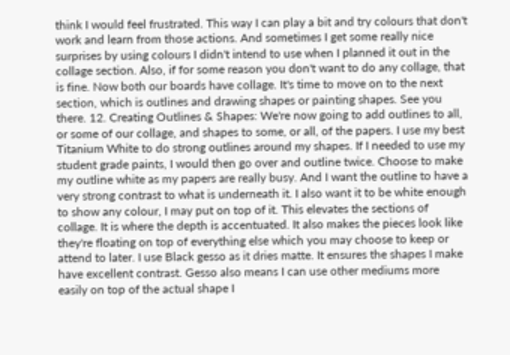think I would feel frustrated. This way I can play a bit and try colours that don't work and learn from those actions. And sometimes I get some really nice surprises by using colours I didn't intend to use when I planned it out in the collage section. Also, if for some reason you don't want to do any collage, that is fine. Now both our boards have collage. It's time to move on to the next section, which is outlines and drawing shapes or painting shapes. See you there. 12. Creating Outlines & Shapes: We're now going to add outlines to all, or some of our collage, and shapes to some, or all, of the papers. I use my best Titanium White to do strong outlines around my shapes. If I needed to use my student grade paints, I would then go over and outline twice. Choose to make my outline white as my papers are really busy. And I want the outline to have a very strong contrast to what is underneath it. I also want it to be white enough to show any colour, I may put on top of it. This elevates the sections of collage. It is where the depth is accentuated. It also makes the pieces look like they're floating on top of everything else which you may choose to keep or attend to later. I use Black gesso as it dries matte. It ensures the shapes I make have excellent contrast. Gesso also means I can use other mediums more easily on top of the actual shape I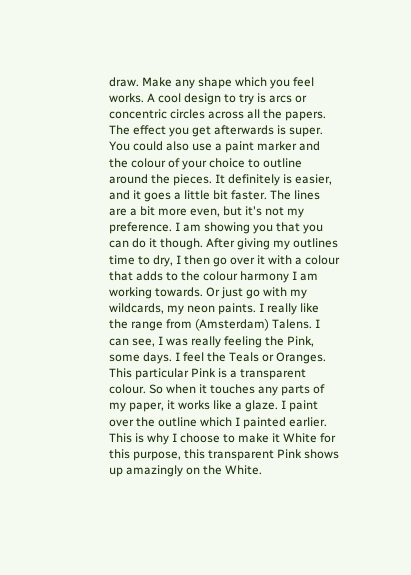draw. Make any shape which you feel works. A cool design to try is arcs or concentric circles across all the papers. The effect you get afterwards is super. You could also use a paint marker and the colour of your choice to outline around the pieces. It definitely is easier, and it goes a little bit faster. The lines are a bit more even, but it's not my preference. I am showing you that you can do it though. After giving my outlines time to dry, I then go over it with a colour that adds to the colour harmony I am working towards. Or just go with my wildcards, my neon paints. I really like the range from (Amsterdam) Talens. I can see, I was really feeling the Pink, some days. I feel the Teals or Oranges. This particular Pink is a transparent colour. So when it touches any parts of my paper, it works like a glaze. I paint over the outline which I painted earlier. This is why I choose to make it White for this purpose, this transparent Pink shows up amazingly on the White.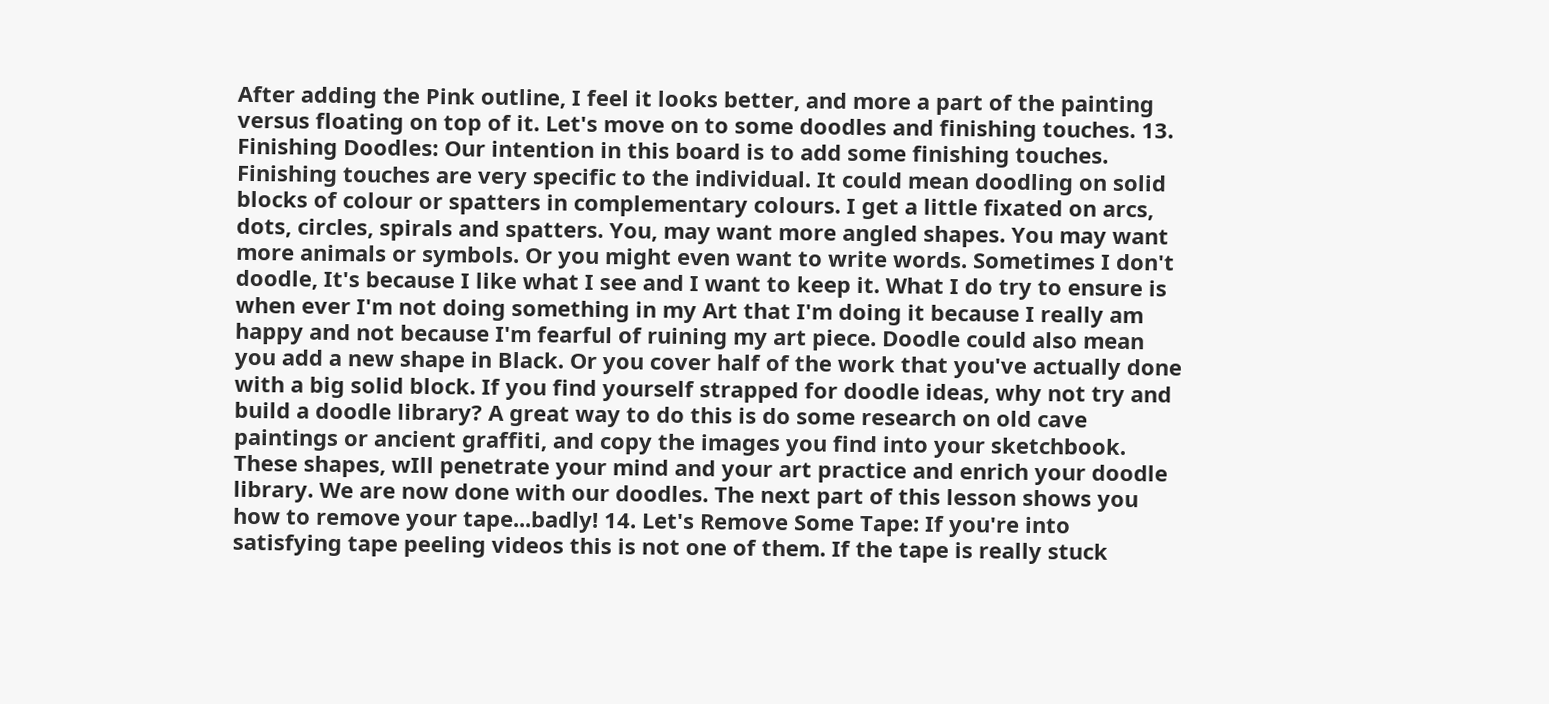After adding the Pink outline, I feel it looks better, and more a part of the painting versus floating on top of it. Let's move on to some doodles and finishing touches. 13. Finishing Doodles: Our intention in this board is to add some finishing touches. Finishing touches are very specific to the individual. It could mean doodling on solid blocks of colour or spatters in complementary colours. I get a little fixated on arcs, dots, circles, spirals and spatters. You, may want more angled shapes. You may want more animals or symbols. Or you might even want to write words. Sometimes I don't doodle, It's because I like what I see and I want to keep it. What I do try to ensure is when ever I'm not doing something in my Art that I'm doing it because I really am happy and not because I'm fearful of ruining my art piece. Doodle could also mean you add a new shape in Black. Or you cover half of the work that you've actually done with a big solid block. If you find yourself strapped for doodle ideas, why not try and build a doodle library? A great way to do this is do some research on old cave paintings or ancient graffiti, and copy the images you find into your sketchbook. These shapes, wIll penetrate your mind and your art practice and enrich your doodle library. We are now done with our doodles. The next part of this lesson shows you how to remove your tape...badly! 14. Let's Remove Some Tape: If you're into satisfying tape peeling videos this is not one of them. If the tape is really stuck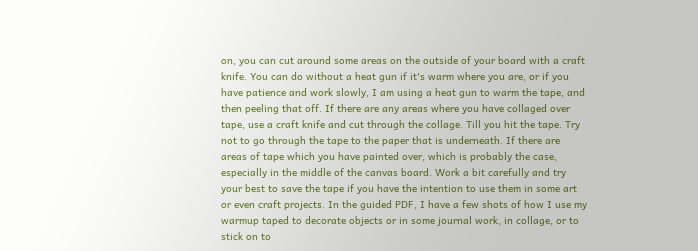on, you can cut around some areas on the outside of your board with a craft knife. You can do without a heat gun if it's warm where you are, or if you have patience and work slowly, I am using a heat gun to warm the tape, and then peeling that off. If there are any areas where you have collaged over tape, use a craft knife and cut through the collage. Till you hit the tape. Try not to go through the tape to the paper that is underneath. If there are areas of tape which you have painted over, which is probably the case, especially in the middle of the canvas board. Work a bit carefully and try your best to save the tape if you have the intention to use them in some art or even craft projects. In the guided PDF, I have a few shots of how I use my warmup taped to decorate objects or in some journal work, in collage, or to stick on to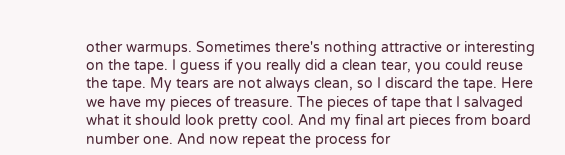other warmups. Sometimes there's nothing attractive or interesting on the tape. I guess if you really did a clean tear, you could reuse the tape. My tears are not always clean, so I discard the tape. Here we have my pieces of treasure. The pieces of tape that I salvaged what it should look pretty cool. And my final art pieces from board number one. And now repeat the process for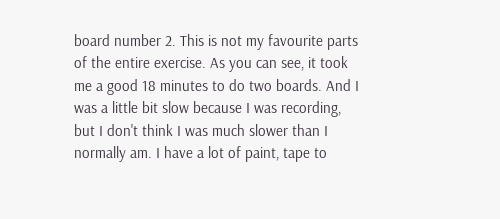board number 2. This is not my favourite parts of the entire exercise. As you can see, it took me a good 18 minutes to do two boards. And I was a little bit slow because I was recording, but I don't think I was much slower than I normally am. I have a lot of paint, tape to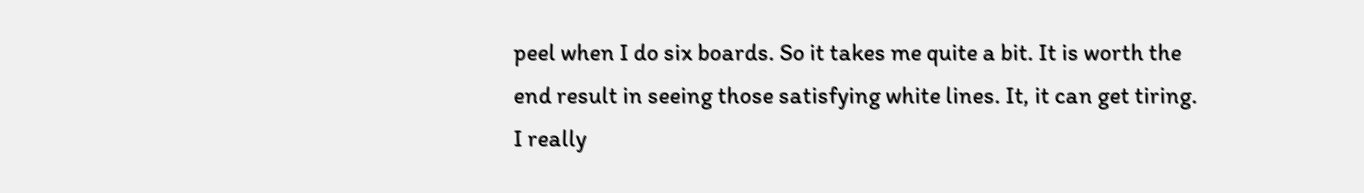peel when I do six boards. So it takes me quite a bit. It is worth the end result in seeing those satisfying white lines. It, it can get tiring. I really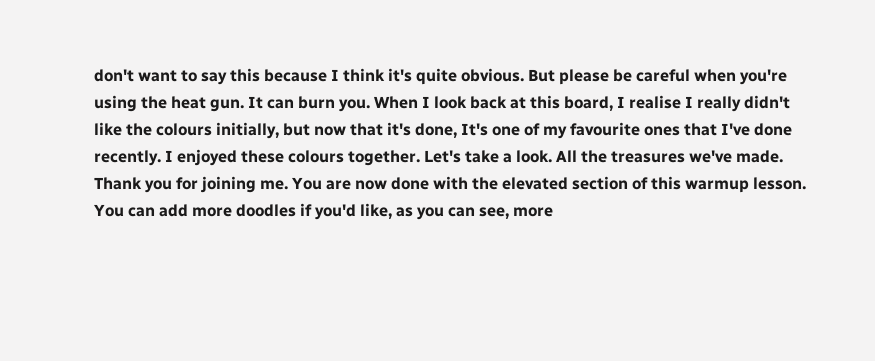don't want to say this because I think it's quite obvious. But please be careful when you're using the heat gun. It can burn you. When I look back at this board, I realise I really didn't like the colours initially, but now that it's done, It's one of my favourite ones that I've done recently. I enjoyed these colours together. Let's take a look. All the treasures we've made. Thank you for joining me. You are now done with the elevated section of this warmup lesson. You can add more doodles if you'd like, as you can see, more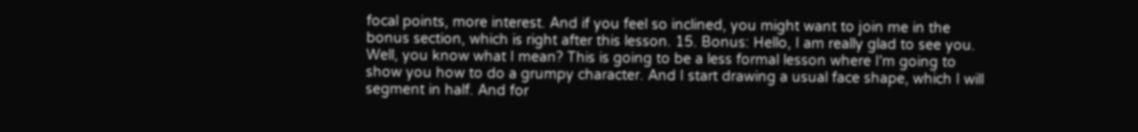focal points, more interest. And if you feel so inclined, you might want to join me in the bonus section, which is right after this lesson. 15. Bonus: Hello, I am really glad to see you. Well, you know what I mean? This is going to be a less formal lesson where I'm going to show you how to do a grumpy character. And I start drawing a usual face shape, which I will segment in half. And for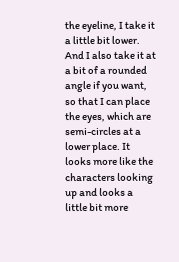the eyeline, I take it a little bit lower. And I also take it at a bit of a rounded angle if you want, so that I can place the eyes, which are semi-circles at a lower place. It looks more like the characters looking up and looks a little bit more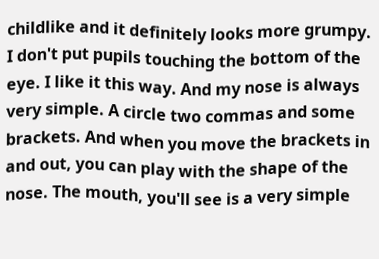childlike and it definitely looks more grumpy. I don't put pupils touching the bottom of the eye. I like it this way. And my nose is always very simple. A circle two commas and some brackets. And when you move the brackets in and out, you can play with the shape of the nose. The mouth, you'll see is a very simple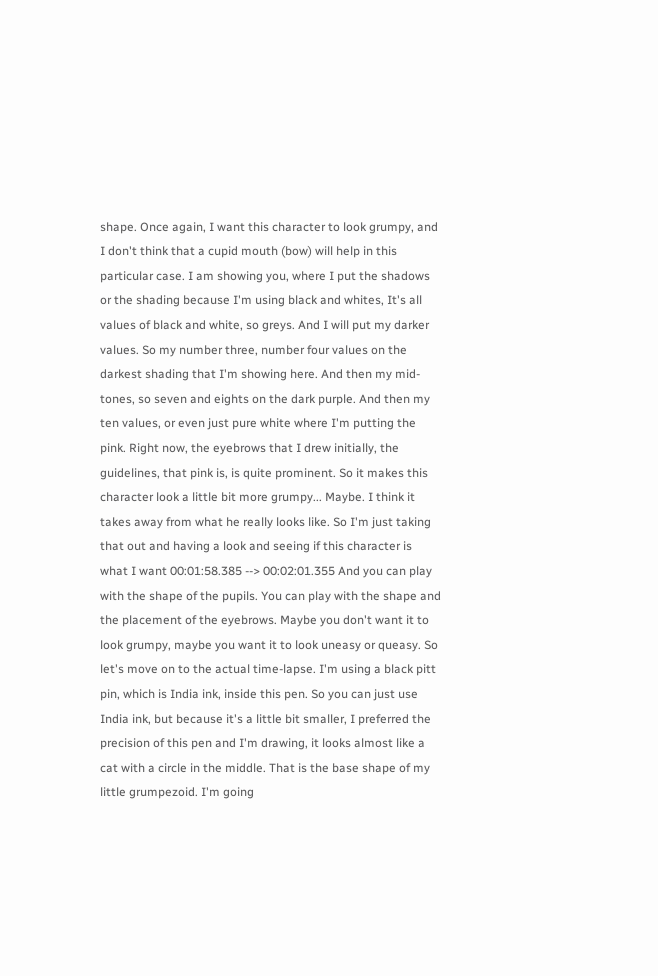shape. Once again, I want this character to look grumpy, and I don't think that a cupid mouth (bow) will help in this particular case. I am showing you, where I put the shadows or the shading because I'm using black and whites, It's all values of black and white, so greys. And I will put my darker values. So my number three, number four values on the darkest shading that I'm showing here. And then my mid-tones, so seven and eights on the dark purple. And then my ten values, or even just pure white where I'm putting the pink. Right now, the eyebrows that I drew initially, the guidelines, that pink is, is quite prominent. So it makes this character look a little bit more grumpy... Maybe. I think it takes away from what he really looks like. So I'm just taking that out and having a look and seeing if this character is what I want 00:01:58.385 --> 00:02:01.355 And you can play with the shape of the pupils. You can play with the shape and the placement of the eyebrows. Maybe you don't want it to look grumpy, maybe you want it to look uneasy or queasy. So let's move on to the actual time-lapse. I'm using a black pitt pin, which is India ink, inside this pen. So you can just use India ink, but because it's a little bit smaller, I preferred the precision of this pen and I'm drawing, it looks almost like a cat with a circle in the middle. That is the base shape of my little grumpezoid. I'm going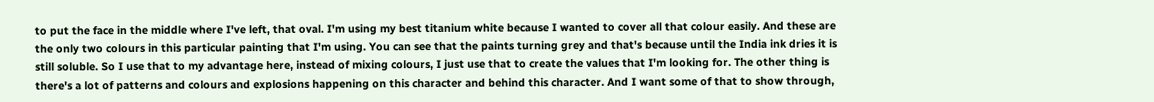to put the face in the middle where I've left, that oval. I'm using my best titanium white because I wanted to cover all that colour easily. And these are the only two colours in this particular painting that I'm using. You can see that the paints turning grey and that's because until the India ink dries it is still soluble. So I use that to my advantage here, instead of mixing colours, I just use that to create the values that I'm looking for. The other thing is there's a lot of patterns and colours and explosions happening on this character and behind this character. And I want some of that to show through,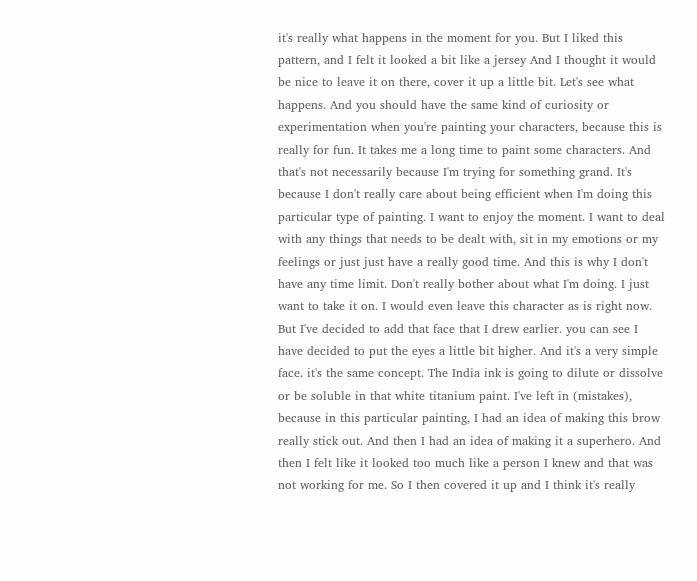it's really what happens in the moment for you. But I liked this pattern, and I felt it looked a bit like a jersey And I thought it would be nice to leave it on there, cover it up a little bit. Let's see what happens. And you should have the same kind of curiosity or experimentation when you're painting your characters, because this is really for fun. It takes me a long time to paint some characters. And that's not necessarily because I'm trying for something grand. It's because I don't really care about being efficient when I'm doing this particular type of painting. I want to enjoy the moment. I want to deal with any things that needs to be dealt with, sit in my emotions or my feelings or just just have a really good time. And this is why I don't have any time limit. Don't really bother about what I'm doing. I just want to take it on. I would even leave this character as is right now. But I've decided to add that face that I drew earlier. you can see I have decided to put the eyes a little bit higher. And it's a very simple face. it's the same concept. The India ink is going to dilute or dissolve or be soluble in that white titanium paint. I've left in (mistakes), because in this particular painting, I had an idea of making this brow really stick out. And then I had an idea of making it a superhero. And then I felt like it looked too much like a person I knew and that was not working for me. So I then covered it up and I think it's really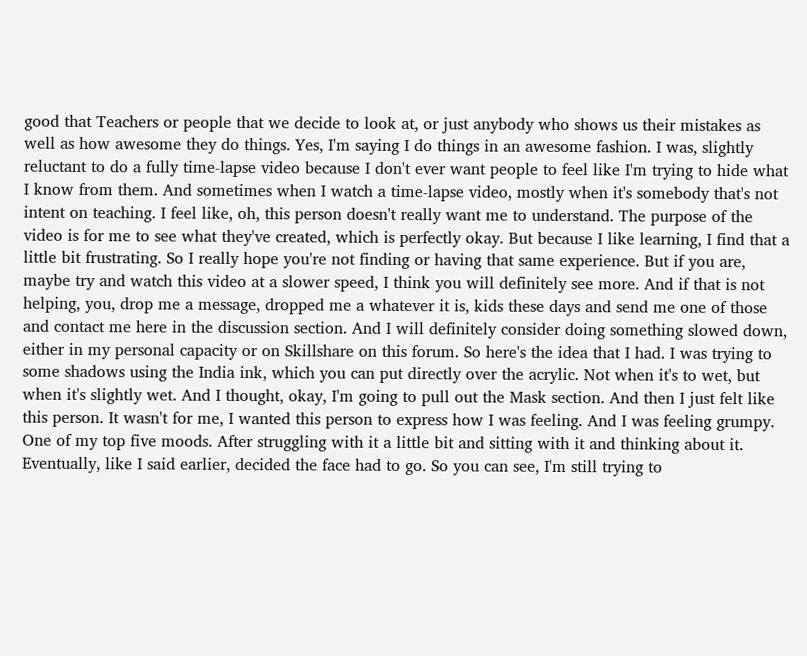good that Teachers or people that we decide to look at, or just anybody who shows us their mistakes as well as how awesome they do things. Yes, I'm saying I do things in an awesome fashion. I was, slightly reluctant to do a fully time-lapse video because I don't ever want people to feel like I'm trying to hide what I know from them. And sometimes when I watch a time-lapse video, mostly when it's somebody that's not intent on teaching. I feel like, oh, this person doesn't really want me to understand. The purpose of the video is for me to see what they've created, which is perfectly okay. But because I like learning, I find that a little bit frustrating. So I really hope you're not finding or having that same experience. But if you are, maybe try and watch this video at a slower speed, I think you will definitely see more. And if that is not helping, you, drop me a message, dropped me a whatever it is, kids these days and send me one of those and contact me here in the discussion section. And I will definitely consider doing something slowed down, either in my personal capacity or on Skillshare on this forum. So here's the idea that I had. I was trying to some shadows using the India ink, which you can put directly over the acrylic. Not when it's to wet, but when it's slightly wet. And I thought, okay, I'm going to pull out the Mask section. And then I just felt like this person. It wasn't for me, I wanted this person to express how I was feeling. And I was feeling grumpy. One of my top five moods. After struggling with it a little bit and sitting with it and thinking about it. Eventually, like I said earlier, decided the face had to go. So you can see, I'm still trying to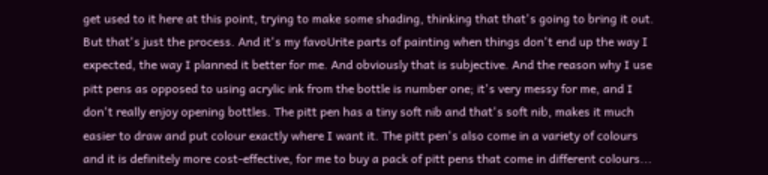get used to it here at this point, trying to make some shading, thinking that that's going to bring it out. But that's just the process. And it's my favoUrite parts of painting when things don't end up the way I expected, the way I planned it better for me. And obviously that is subjective. And the reason why I use pitt pens as opposed to using acrylic ink from the bottle is number one; it's very messy for me, and I don't really enjoy opening bottles. The pitt pen has a tiny soft nib and that's soft nib, makes it much easier to draw and put colour exactly where I want it. The pitt pen's also come in a variety of colours and it is definitely more cost-effective, for me to buy a pack of pitt pens that come in different colours...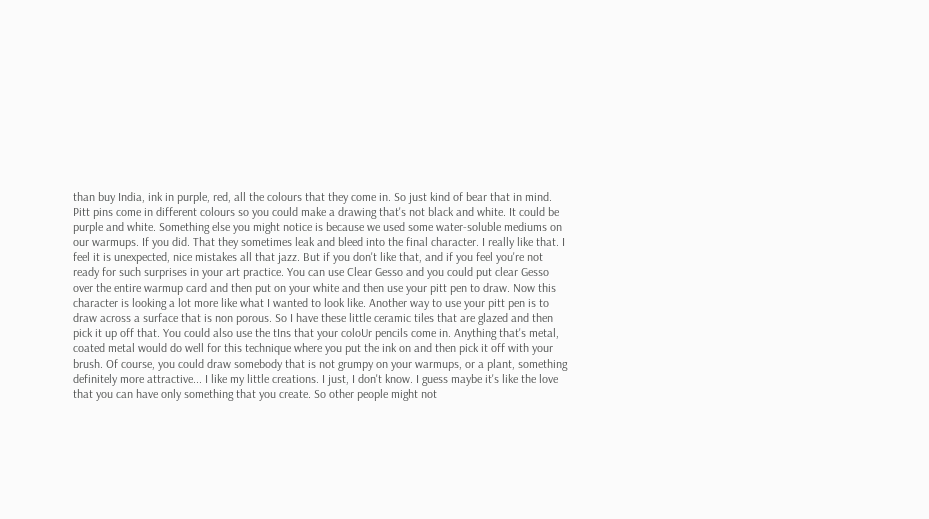than buy India, ink in purple, red, all the colours that they come in. So just kind of bear that in mind. Pitt pins come in different colours so you could make a drawing that's not black and white. It could be purple and white. Something else you might notice is because we used some water-soluble mediums on our warmups. If you did. That they sometimes leak and bleed into the final character. I really like that. I feel it is unexpected, nice mistakes all that jazz. But if you don't like that, and if you feel you're not ready for such surprises in your art practice. You can use Clear Gesso and you could put clear Gesso over the entire warmup card and then put on your white and then use your pitt pen to draw. Now this character is looking a lot more like what I wanted to look like. Another way to use your pitt pen is to draw across a surface that is non porous. So I have these little ceramic tiles that are glazed and then pick it up off that. You could also use the tIns that your coloUr pencils come in. Anything that's metal, coated metal would do well for this technique where you put the ink on and then pick it off with your brush. Of course, you could draw somebody that is not grumpy on your warmups, or a plant, something definitely more attractive... I like my little creations. I just, I don't know. I guess maybe it's like the love that you can have only something that you create. So other people might not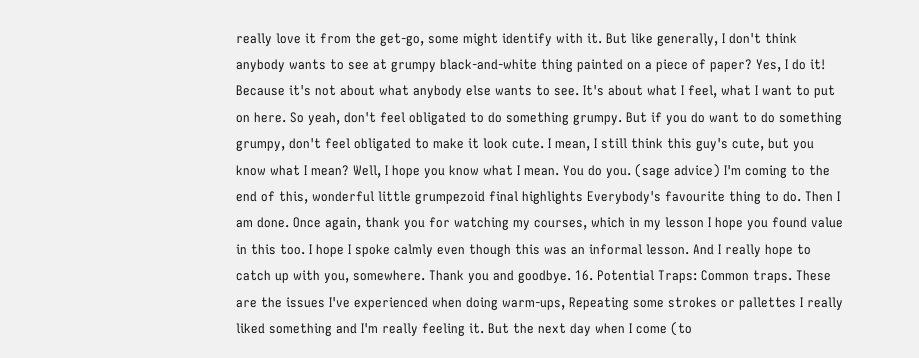really love it from the get-go, some might identify with it. But like generally, I don't think anybody wants to see at grumpy black-and-white thing painted on a piece of paper? Yes, I do it! Because it's not about what anybody else wants to see. It's about what I feel, what I want to put on here. So yeah, don't feel obligated to do something grumpy. But if you do want to do something grumpy, don't feel obligated to make it look cute. I mean, I still think this guy's cute, but you know what I mean? Well, I hope you know what I mean. You do you. (sage advice) I'm coming to the end of this, wonderful little grumpezoid final highlights Everybody's favourite thing to do. Then I am done. Once again, thank you for watching my courses, which in my lesson I hope you found value in this too. I hope I spoke calmly even though this was an informal lesson. And I really hope to catch up with you, somewhere. Thank you and goodbye. 16. Potential Traps: Common traps. These are the issues I've experienced when doing warm-ups, Repeating some strokes or pallettes I really liked something and I'm really feeling it. But the next day when I come (to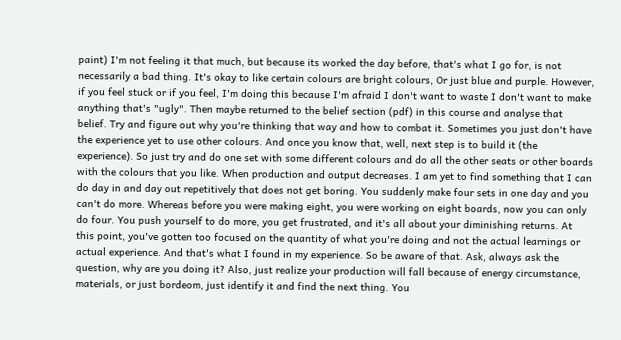paint) I'm not feeling it that much, but because its worked the day before, that's what I go for, is not necessarily a bad thing. It's okay to like certain colours are bright colours, Or just blue and purple. However, if you feel stuck or if you feel, I'm doing this because I'm afraid I don't want to waste I don't want to make anything that's "ugly". Then maybe returned to the belief section (pdf) in this course and analyse that belief. Try and figure out why you're thinking that way and how to combat it. Sometimes you just don't have the experience yet to use other colours. And once you know that, well, next step is to build it (the experience). So just try and do one set with some different colours and do all the other seats or other boards with the colours that you like. When production and output decreases. I am yet to find something that I can do day in and day out repetitively that does not get boring. You suddenly make four sets in one day and you can't do more. Whereas before you were making eight, you were working on eight boards, now you can only do four. You push yourself to do more, you get frustrated, and it's all about your diminishing returns. At this point, you've gotten too focused on the quantity of what you're doing and not the actual learnings or actual experience. And that's what I found in my experience. So be aware of that. Ask, always ask the question, why are you doing it? Also, just realize your production will fall because of energy circumstance, materials, or just bordeom, just identify it and find the next thing. You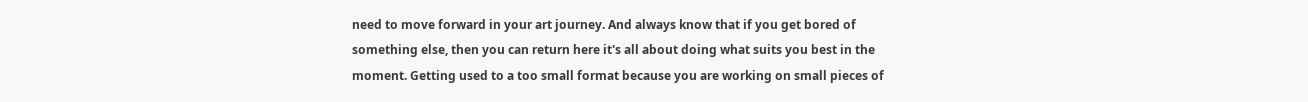need to move forward in your art journey. And always know that if you get bored of something else, then you can return here it's all about doing what suits you best in the moment. Getting used to a too small format because you are working on small pieces of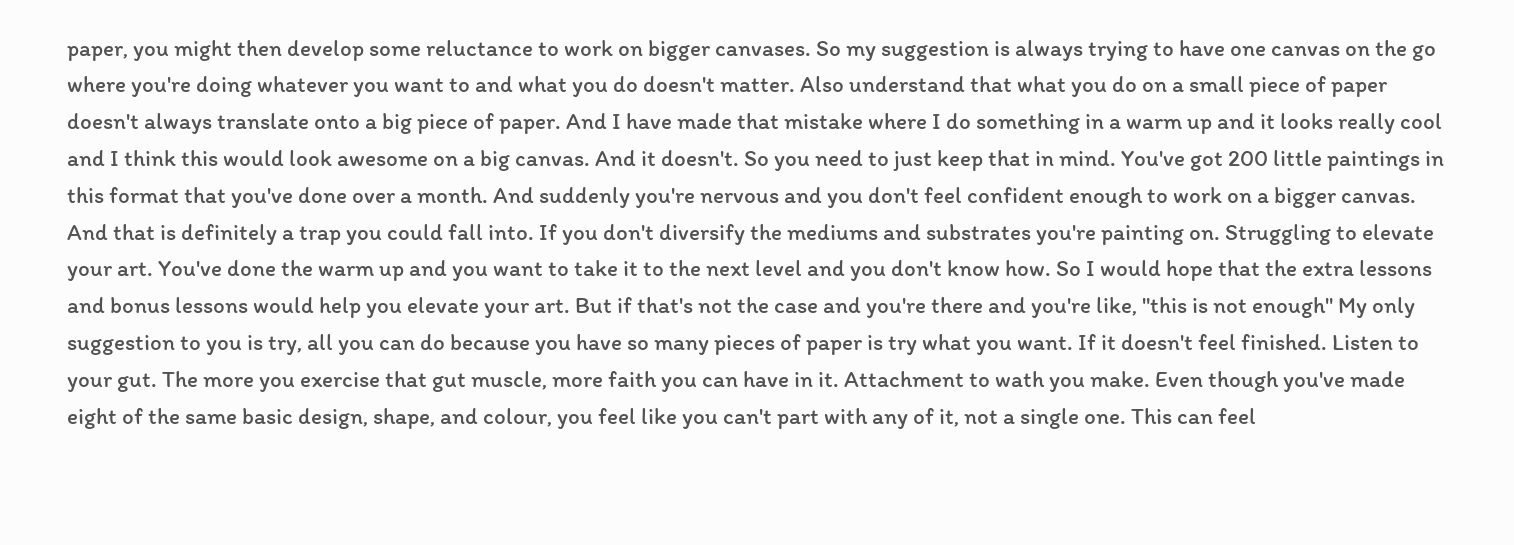paper, you might then develop some reluctance to work on bigger canvases. So my suggestion is always trying to have one canvas on the go where you're doing whatever you want to and what you do doesn't matter. Also understand that what you do on a small piece of paper doesn't always translate onto a big piece of paper. And I have made that mistake where I do something in a warm up and it looks really cool and I think this would look awesome on a big canvas. And it doesn't. So you need to just keep that in mind. You've got 200 little paintings in this format that you've done over a month. And suddenly you're nervous and you don't feel confident enough to work on a bigger canvas. And that is definitely a trap you could fall into. If you don't diversify the mediums and substrates you're painting on. Struggling to elevate your art. You've done the warm up and you want to take it to the next level and you don't know how. So I would hope that the extra lessons and bonus lessons would help you elevate your art. But if that's not the case and you're there and you're like, "this is not enough" My only suggestion to you is try, all you can do because you have so many pieces of paper is try what you want. If it doesn't feel finished. Listen to your gut. The more you exercise that gut muscle, more faith you can have in it. Attachment to wath you make. Even though you've made eight of the same basic design, shape, and colour, you feel like you can't part with any of it, not a single one. This can feel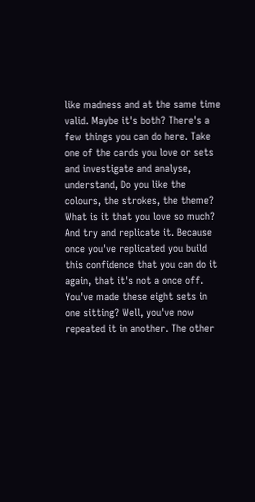like madness and at the same time valid. Maybe it's both? There's a few things you can do here. Take one of the cards you love or sets and investigate and analyse, understand, Do you like the colours, the strokes, the theme? What is it that you love so much? And try and replicate it. Because once you've replicated you build this confidence that you can do it again, that it's not a once off. You've made these eight sets in one sitting? Well, you've now repeated it in another. The other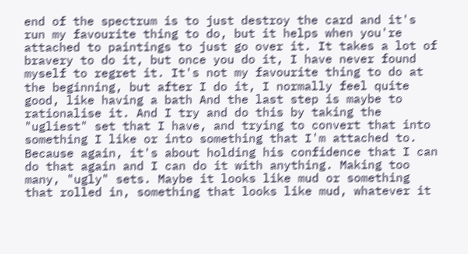end of the spectrum is to just destroy the card and it's run my favourite thing to do, but it helps when you're attached to paintings to just go over it. It takes a lot of bravery to do it, but once you do it, I have never found myself to regret it. It's not my favourite thing to do at the beginning, but after I do it, I normally feel quite good, like having a bath And the last step is maybe to rationalise it. And I try and do this by taking the "ugliest" set that I have, and trying to convert that into something I like or into something that I'm attached to. Because again, it's about holding his confidence that I can do that again and I can do it with anything. Making too many, "ugly" sets. Maybe it looks like mud or something that rolled in, something that looks like mud, whatever it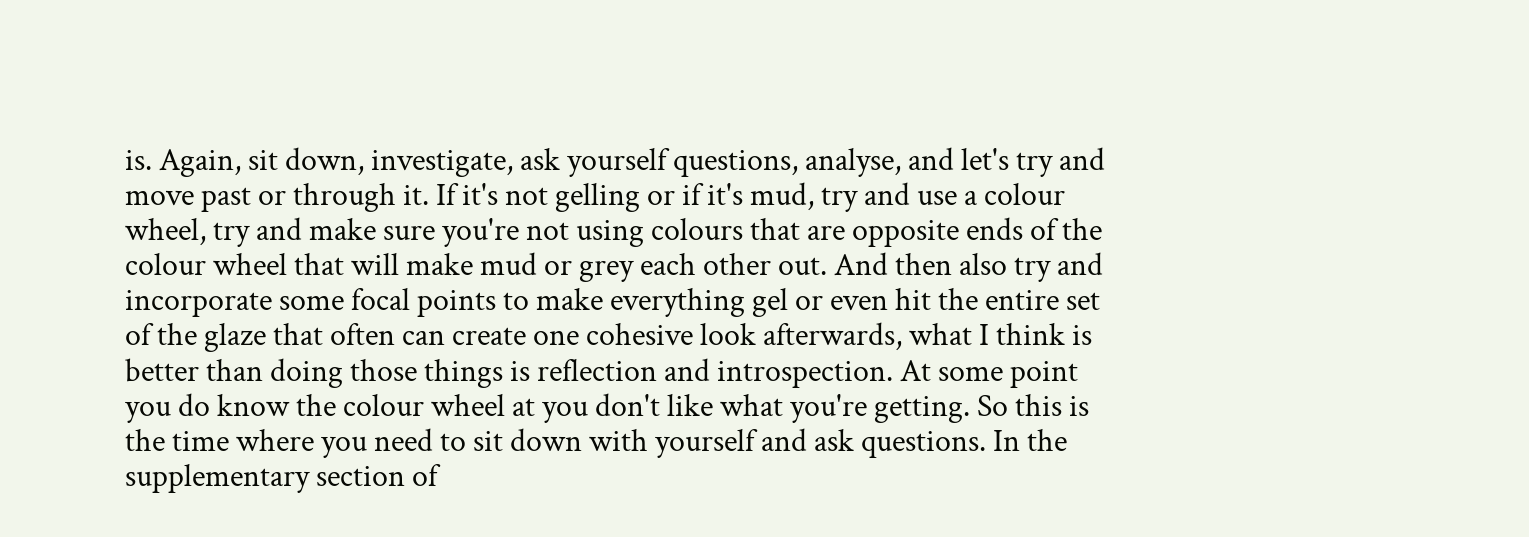is. Again, sit down, investigate, ask yourself questions, analyse, and let's try and move past or through it. If it's not gelling or if it's mud, try and use a colour wheel, try and make sure you're not using colours that are opposite ends of the colour wheel that will make mud or grey each other out. And then also try and incorporate some focal points to make everything gel or even hit the entire set of the glaze that often can create one cohesive look afterwards, what I think is better than doing those things is reflection and introspection. At some point you do know the colour wheel at you don't like what you're getting. So this is the time where you need to sit down with yourself and ask questions. In the supplementary section of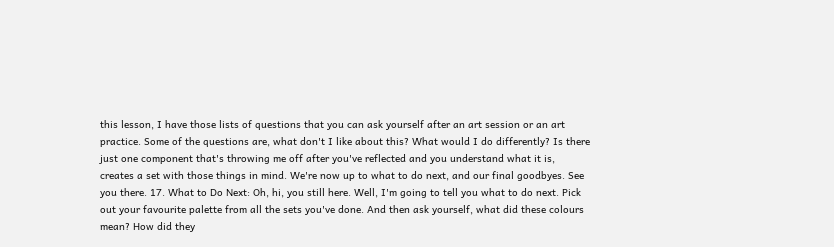this lesson, I have those lists of questions that you can ask yourself after an art session or an art practice. Some of the questions are, what don't I like about this? What would I do differently? Is there just one component that's throwing me off after you've reflected and you understand what it is, creates a set with those things in mind. We're now up to what to do next, and our final goodbyes. See you there. 17. What to Do Next: Oh, hi, you still here. Well, I'm going to tell you what to do next. Pick out your favourite palette from all the sets you've done. And then ask yourself, what did these colours mean? How did they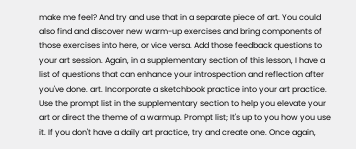make me feel? And try and use that in a separate piece of art. You could also find and discover new warm-up exercises and bring components of those exercises into here, or vice versa. Add those feedback questions to your art session. Again, in a supplementary section of this lesson, I have a list of questions that can enhance your introspection and reflection after you've done. art. Incorporate a sketchbook practice into your art practice. Use the prompt list in the supplementary section to help you elevate your art or direct the theme of a warmup. Prompt list; It's up to you how you use it. If you don't have a daily art practice, try and create one. Once again,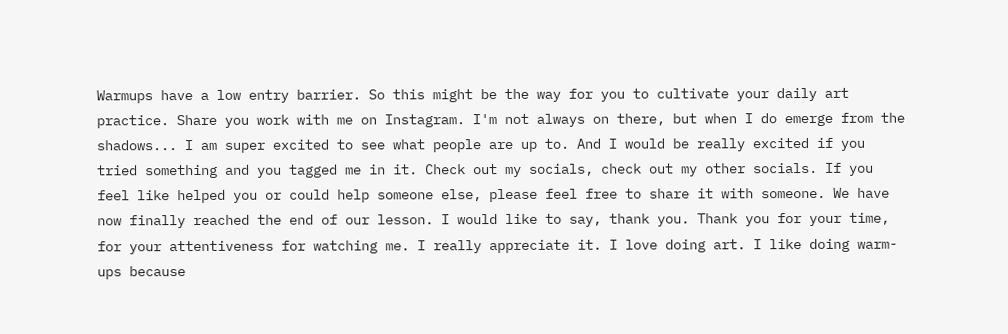Warmups have a low entry barrier. So this might be the way for you to cultivate your daily art practice. Share you work with me on Instagram. I'm not always on there, but when I do emerge from the shadows... I am super excited to see what people are up to. And I would be really excited if you tried something and you tagged me in it. Check out my socials, check out my other socials. If you feel like helped you or could help someone else, please feel free to share it with someone. We have now finally reached the end of our lesson. I would like to say, thank you. Thank you for your time, for your attentiveness for watching me. I really appreciate it. I love doing art. I like doing warm-ups because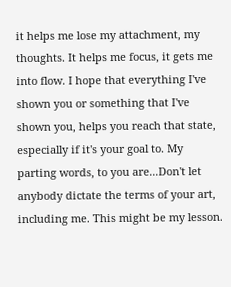it helps me lose my attachment, my thoughts. It helps me focus, it gets me into flow. I hope that everything I've shown you or something that I've shown you, helps you reach that state, especially if it's your goal to. My parting words, to you are...Don't let anybody dictate the terms of your art, including me. This might be my lesson.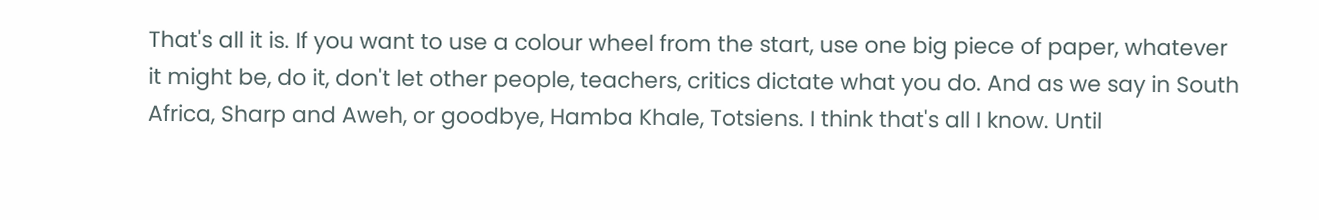That's all it is. If you want to use a colour wheel from the start, use one big piece of paper, whatever it might be, do it, don't let other people, teachers, critics dictate what you do. And as we say in South Africa, Sharp and Aweh, or goodbye, Hamba Khale, Totsiens. I think that's all I know. Until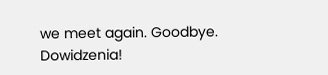we meet again. Goodbye. Dowidzenia!